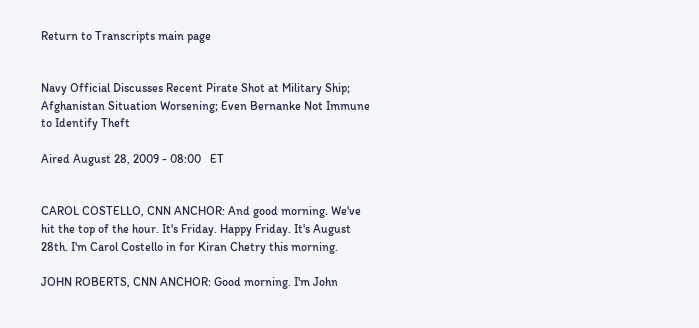Return to Transcripts main page


Navy Official Discusses Recent Pirate Shot at Military Ship; Afghanistan Situation Worsening; Even Bernanke Not Immune to Identify Theft

Aired August 28, 2009 - 08:00   ET


CAROL COSTELLO, CNN ANCHOR: And good morning. We've hit the top of the hour. It's Friday. Happy Friday. It's August 28th. I'm Carol Costello in for Kiran Chetry this morning.

JOHN ROBERTS, CNN ANCHOR: Good morning. I'm John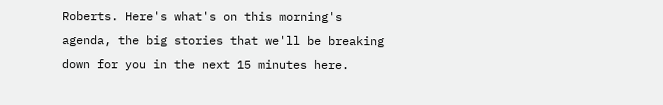Roberts. Here's what's on this morning's agenda, the big stories that we'll be breaking down for you in the next 15 minutes here.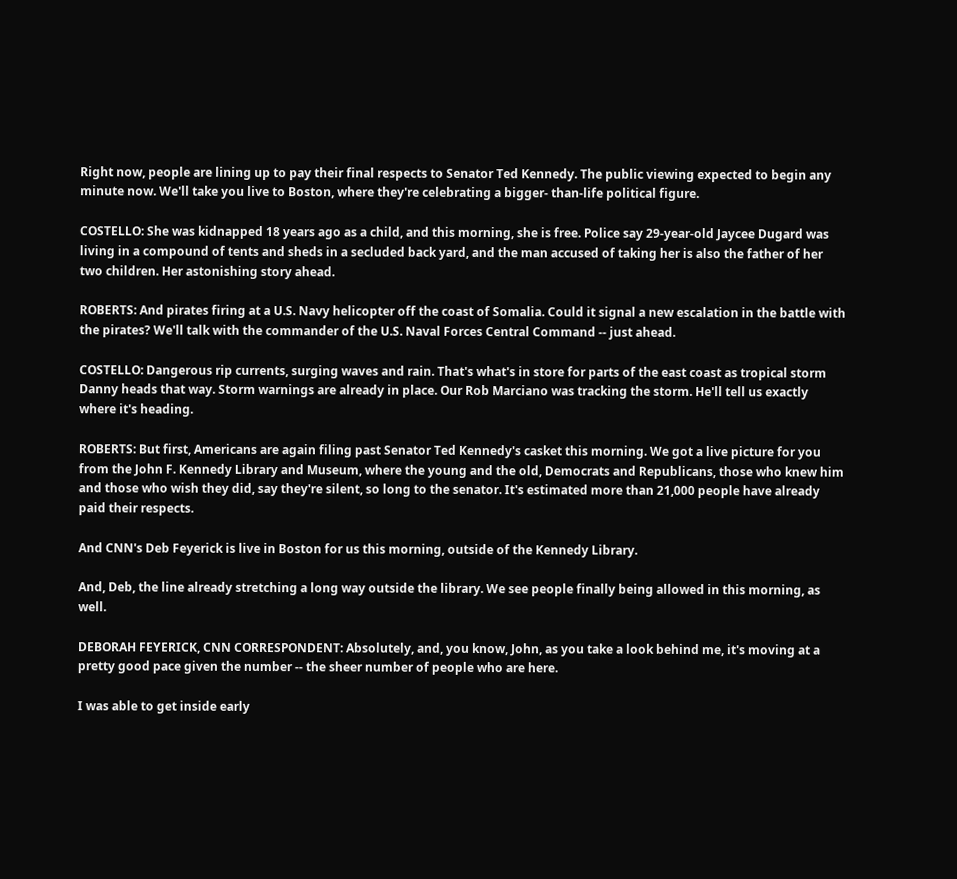Right now, people are lining up to pay their final respects to Senator Ted Kennedy. The public viewing expected to begin any minute now. We'll take you live to Boston, where they're celebrating a bigger- than-life political figure.

COSTELLO: She was kidnapped 18 years ago as a child, and this morning, she is free. Police say 29-year-old Jaycee Dugard was living in a compound of tents and sheds in a secluded back yard, and the man accused of taking her is also the father of her two children. Her astonishing story ahead.

ROBERTS: And pirates firing at a U.S. Navy helicopter off the coast of Somalia. Could it signal a new escalation in the battle with the pirates? We'll talk with the commander of the U.S. Naval Forces Central Command -- just ahead.

COSTELLO: Dangerous rip currents, surging waves and rain. That's what's in store for parts of the east coast as tropical storm Danny heads that way. Storm warnings are already in place. Our Rob Marciano was tracking the storm. He'll tell us exactly where it's heading.

ROBERTS: But first, Americans are again filing past Senator Ted Kennedy's casket this morning. We got a live picture for you from the John F. Kennedy Library and Museum, where the young and the old, Democrats and Republicans, those who knew him and those who wish they did, say they're silent, so long to the senator. It's estimated more than 21,000 people have already paid their respects.

And CNN's Deb Feyerick is live in Boston for us this morning, outside of the Kennedy Library.

And, Deb, the line already stretching a long way outside the library. We see people finally being allowed in this morning, as well.

DEBORAH FEYERICK, CNN CORRESPONDENT: Absolutely, and, you know, John, as you take a look behind me, it's moving at a pretty good pace given the number -- the sheer number of people who are here.

I was able to get inside early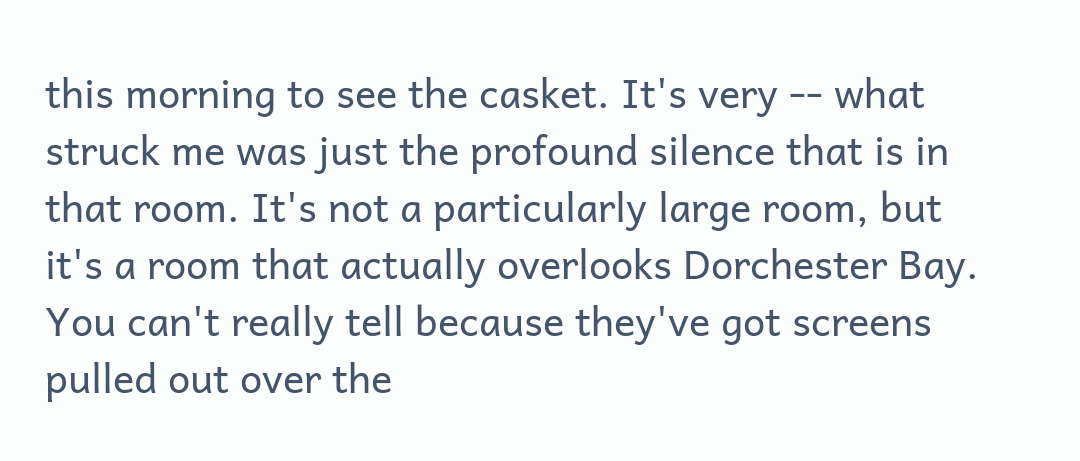this morning to see the casket. It's very -- what struck me was just the profound silence that is in that room. It's not a particularly large room, but it's a room that actually overlooks Dorchester Bay. You can't really tell because they've got screens pulled out over the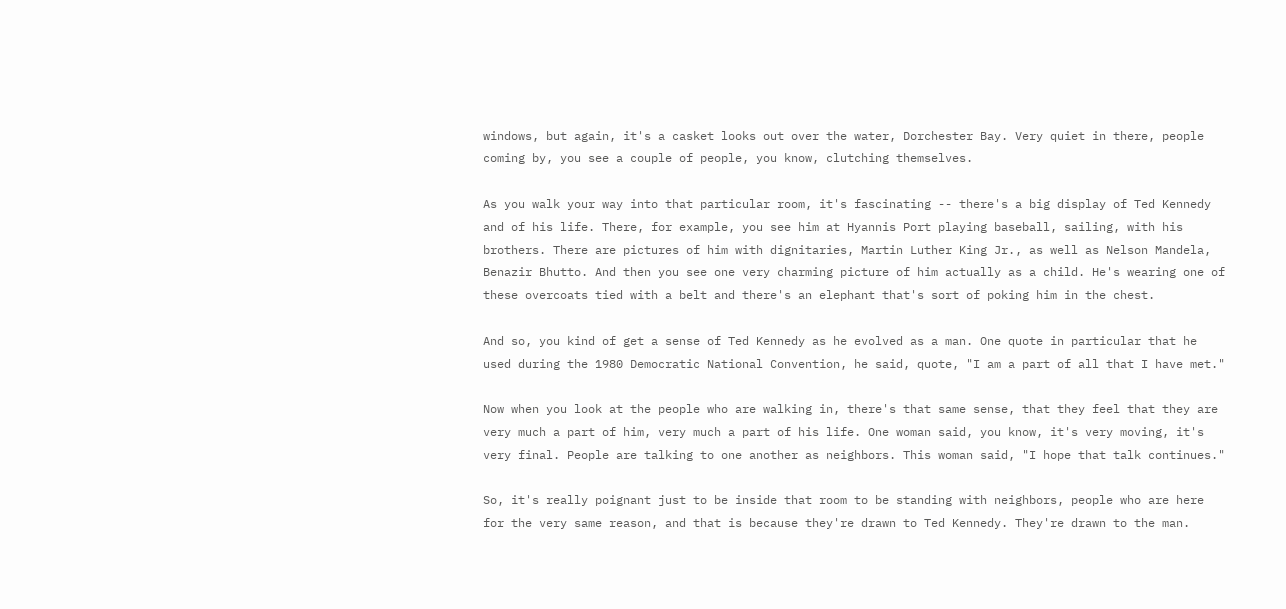windows, but again, it's a casket looks out over the water, Dorchester Bay. Very quiet in there, people coming by, you see a couple of people, you know, clutching themselves.

As you walk your way into that particular room, it's fascinating -- there's a big display of Ted Kennedy and of his life. There, for example, you see him at Hyannis Port playing baseball, sailing, with his brothers. There are pictures of him with dignitaries, Martin Luther King Jr., as well as Nelson Mandela, Benazir Bhutto. And then you see one very charming picture of him actually as a child. He's wearing one of these overcoats tied with a belt and there's an elephant that's sort of poking him in the chest.

And so, you kind of get a sense of Ted Kennedy as he evolved as a man. One quote in particular that he used during the 1980 Democratic National Convention, he said, quote, "I am a part of all that I have met."

Now when you look at the people who are walking in, there's that same sense, that they feel that they are very much a part of him, very much a part of his life. One woman said, you know, it's very moving, it's very final. People are talking to one another as neighbors. This woman said, "I hope that talk continues."

So, it's really poignant just to be inside that room to be standing with neighbors, people who are here for the very same reason, and that is because they're drawn to Ted Kennedy. They're drawn to the man.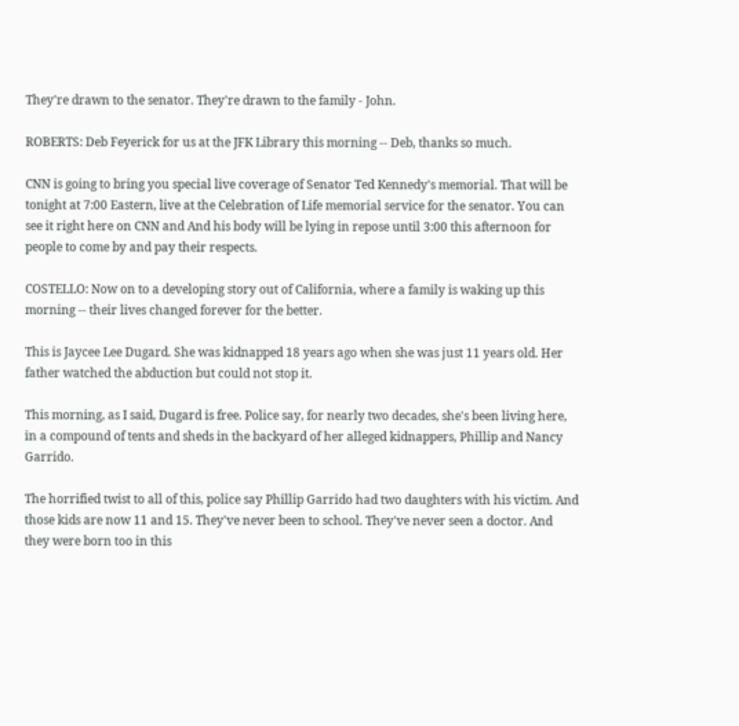They're drawn to the senator. They're drawn to the family - John.

ROBERTS: Deb Feyerick for us at the JFK Library this morning -- Deb, thanks so much.

CNN is going to bring you special live coverage of Senator Ted Kennedy's memorial. That will be tonight at 7:00 Eastern, live at the Celebration of Life memorial service for the senator. You can see it right here on CNN and And his body will be lying in repose until 3:00 this afternoon for people to come by and pay their respects.

COSTELLO: Now on to a developing story out of California, where a family is waking up this morning -- their lives changed forever for the better.

This is Jaycee Lee Dugard. She was kidnapped 18 years ago when she was just 11 years old. Her father watched the abduction but could not stop it.

This morning, as I said, Dugard is free. Police say, for nearly two decades, she's been living here, in a compound of tents and sheds in the backyard of her alleged kidnappers, Phillip and Nancy Garrido.

The horrified twist to all of this, police say Phillip Garrido had two daughters with his victim. And those kids are now 11 and 15. They've never been to school. They've never seen a doctor. And they were born too in this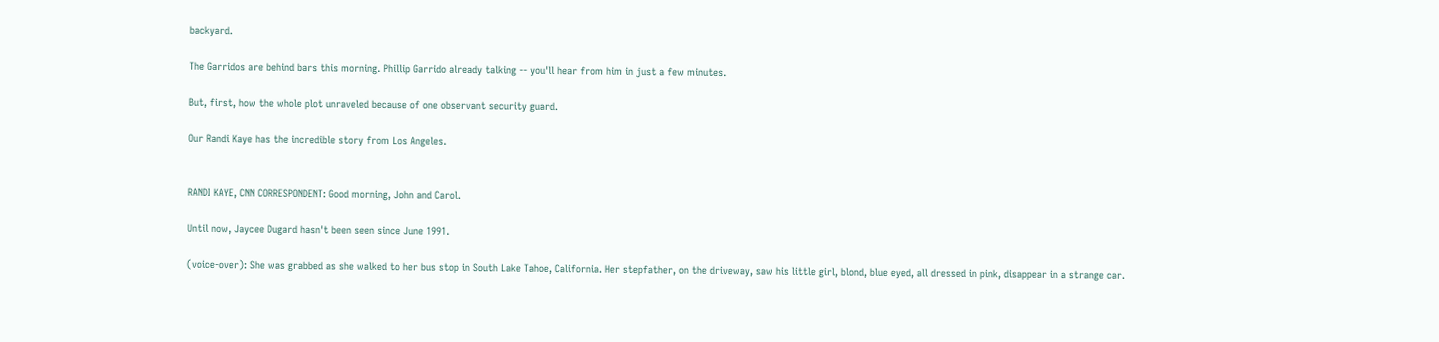backyard.

The Garridos are behind bars this morning. Phillip Garrido already talking -- you'll hear from him in just a few minutes.

But, first, how the whole plot unraveled because of one observant security guard.

Our Randi Kaye has the incredible story from Los Angeles.


RANDI KAYE, CNN CORRESPONDENT: Good morning, John and Carol.

Until now, Jaycee Dugard hasn't been seen since June 1991.

(voice-over): She was grabbed as she walked to her bus stop in South Lake Tahoe, California. Her stepfather, on the driveway, saw his little girl, blond, blue eyed, all dressed in pink, disappear in a strange car.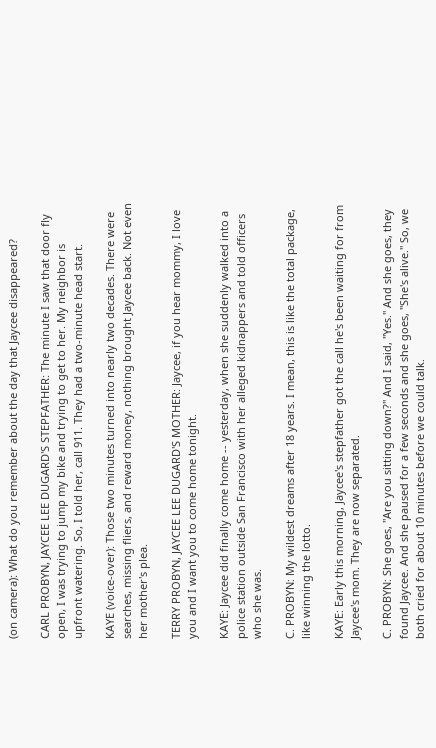(on camera): What do you remember about the day that Jaycee disappeared?

CARL PROBYN, JAYCEE LEE DUGARD'S STEPFATHER: The minute I saw that door fly open, I was trying to jump my bike and trying to get to her. My neighbor is upfront watering. So, I told her, call 911. They had a two-minute head start.

KAYE (voice-over): Those two minutes turned into nearly two decades. There were searches, missing fliers, and reward money, nothing brought Jaycee back. Not even her mother's plea.

TERRY PROBYN, JAYCEE LEE DUGARD'S MOTHER: Jaycee, if you hear mommy, I love you and I want you to come home tonight.

KAYE: Jaycee did finally come home -- yesterday, when she suddenly walked into a police station outside San Francisco with her alleged kidnappers and told officers who she was.

C. PROBYN: My wildest dreams after 18 years. I mean, this is like the total package, like winning the lotto.

KAYE: Early this morning, Jaycee's stepfather got the call he's been waiting for from Jaycee's mom. They are now separated.

C. PROBYN: She goes, "Are you sitting down?" And I said, "Yes." And she goes, they found Jaycee. And she paused for a few seconds and she goes, "She's alive." So, we both cried for about 10 minutes before we could talk.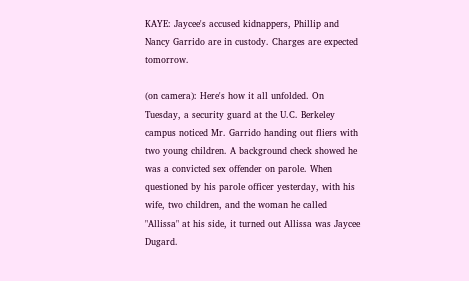KAYE: Jaycee's accused kidnappers, Phillip and Nancy Garrido are in custody. Charges are expected tomorrow.

(on camera): Here's how it all unfolded. On Tuesday, a security guard at the U.C. Berkeley campus noticed Mr. Garrido handing out fliers with two young children. A background check showed he was a convicted sex offender on parole. When questioned by his parole officer yesterday, with his wife, two children, and the woman he called "Allissa" at his side, it turned out Allissa was Jaycee Dugard.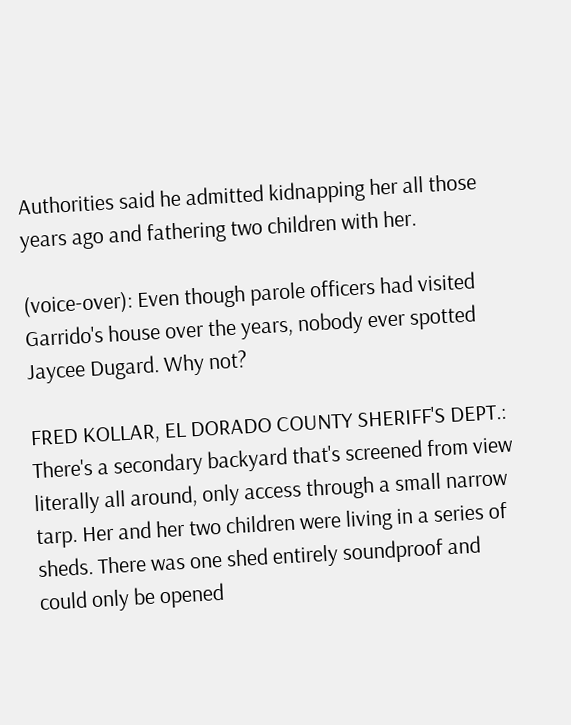Authorities said he admitted kidnapping her all those years ago and fathering two children with her.

(voice-over): Even though parole officers had visited Garrido's house over the years, nobody ever spotted Jaycee Dugard. Why not?

FRED KOLLAR, EL DORADO COUNTY SHERIFF'S DEPT.: There's a secondary backyard that's screened from view literally all around, only access through a small narrow tarp. Her and her two children were living in a series of sheds. There was one shed entirely soundproof and could only be opened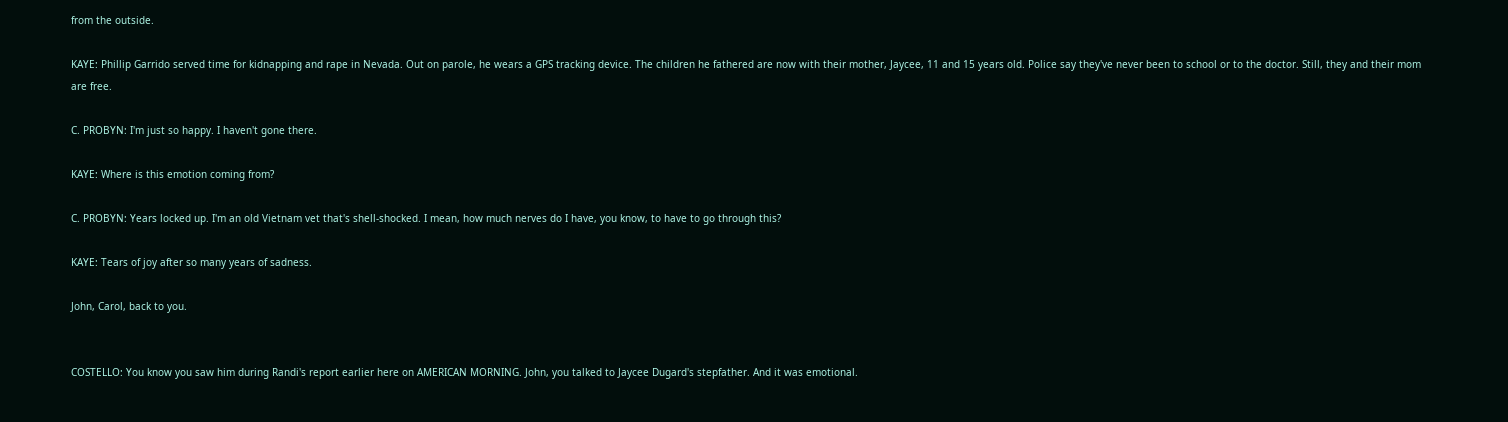from the outside.

KAYE: Phillip Garrido served time for kidnapping and rape in Nevada. Out on parole, he wears a GPS tracking device. The children he fathered are now with their mother, Jaycee, 11 and 15 years old. Police say they've never been to school or to the doctor. Still, they and their mom are free.

C. PROBYN: I'm just so happy. I haven't gone there.

KAYE: Where is this emotion coming from?

C. PROBYN: Years locked up. I'm an old Vietnam vet that's shell-shocked. I mean, how much nerves do I have, you know, to have to go through this?

KAYE: Tears of joy after so many years of sadness.

John, Carol, back to you.


COSTELLO: You know you saw him during Randi's report earlier here on AMERICAN MORNING. John, you talked to Jaycee Dugard's stepfather. And it was emotional.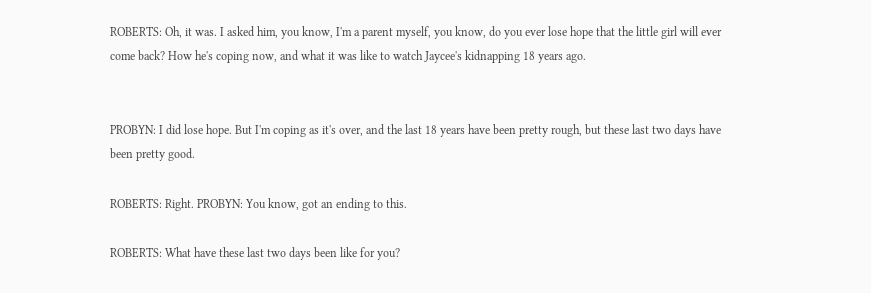ROBERTS: Oh, it was. I asked him, you know, I'm a parent myself, you know, do you ever lose hope that the little girl will ever come back? How he's coping now, and what it was like to watch Jaycee's kidnapping 18 years ago.


PROBYN: I did lose hope. But I'm coping as it's over, and the last 18 years have been pretty rough, but these last two days have been pretty good.

ROBERTS: Right. PROBYN: You know, got an ending to this.

ROBERTS: What have these last two days been like for you?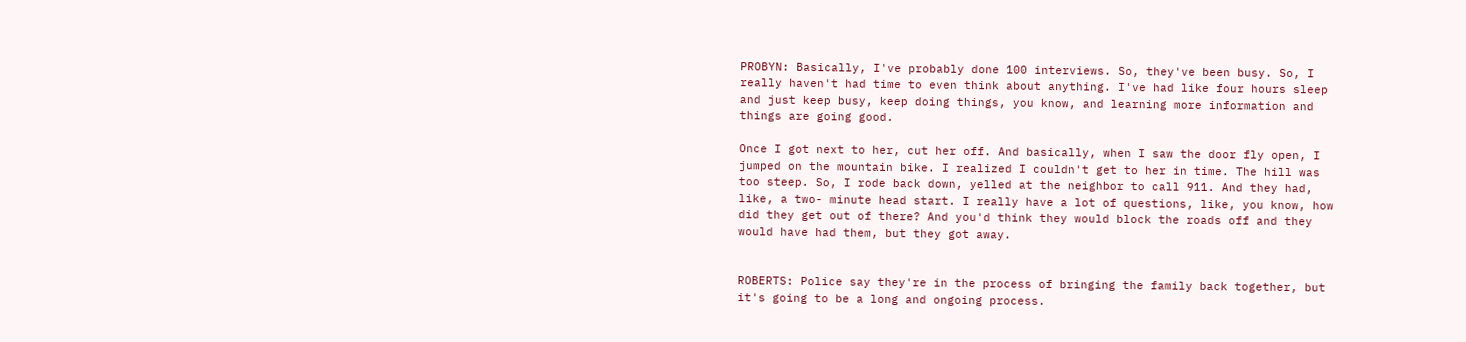PROBYN: Basically, I've probably done 100 interviews. So, they've been busy. So, I really haven't had time to even think about anything. I've had like four hours sleep and just keep busy, keep doing things, you know, and learning more information and things are going good.

Once I got next to her, cut her off. And basically, when I saw the door fly open, I jumped on the mountain bike. I realized I couldn't get to her in time. The hill was too steep. So, I rode back down, yelled at the neighbor to call 911. And they had, like, a two- minute head start. I really have a lot of questions, like, you know, how did they get out of there? And you'd think they would block the roads off and they would have had them, but they got away.


ROBERTS: Police say they're in the process of bringing the family back together, but it's going to be a long and ongoing process.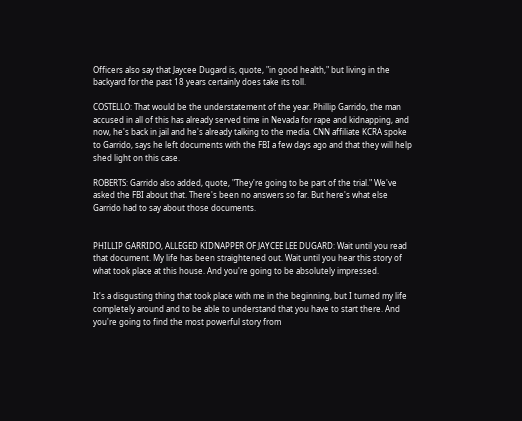Officers also say that Jaycee Dugard is, quote, "in good health," but living in the backyard for the past 18 years certainly does take its toll.

COSTELLO: That would be the understatement of the year. Phillip Garrido, the man accused in all of this has already served time in Nevada for rape and kidnapping, and now, he's back in jail and he's already talking to the media. CNN affiliate KCRA spoke to Garrido, says he left documents with the FBI a few days ago and that they will help shed light on this case.

ROBERTS: Garrido also added, quote, "They're going to be part of the trial." We've asked the FBI about that. There's been no answers so far. But here's what else Garrido had to say about those documents.


PHILLIP GARRIDO, ALLEGED KIDNAPPER OF JAYCEE LEE DUGARD: Wait until you read that document. My life has been straightened out. Wait until you hear this story of what took place at this house. And you're going to be absolutely impressed.

It's a disgusting thing that took place with me in the beginning, but I turned my life completely around and to be able to understand that you have to start there. And you're going to find the most powerful story from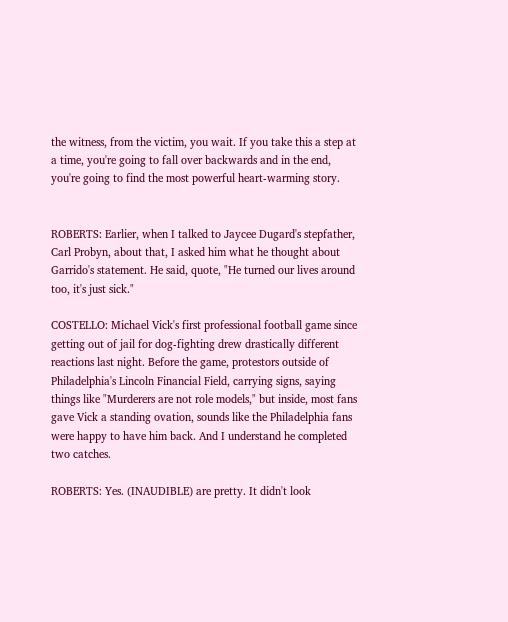the witness, from the victim, you wait. If you take this a step at a time, you're going to fall over backwards and in the end, you're going to find the most powerful heart-warming story.


ROBERTS: Earlier, when I talked to Jaycee Dugard's stepfather, Carl Probyn, about that, I asked him what he thought about Garrido's statement. He said, quote, "He turned our lives around too, it's just sick."

COSTELLO: Michael Vick's first professional football game since getting out of jail for dog-fighting drew drastically different reactions last night. Before the game, protestors outside of Philadelphia's Lincoln Financial Field, carrying signs, saying things like "Murderers are not role models," but inside, most fans gave Vick a standing ovation, sounds like the Philadelphia fans were happy to have him back. And I understand he completed two catches.

ROBERTS: Yes. (INAUDIBLE) are pretty. It didn't look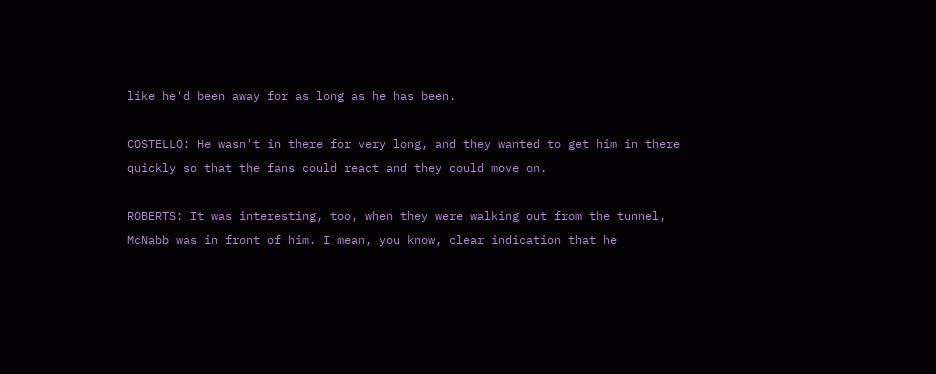like he'd been away for as long as he has been.

COSTELLO: He wasn't in there for very long, and they wanted to get him in there quickly so that the fans could react and they could move on.

ROBERTS: It was interesting, too, when they were walking out from the tunnel, McNabb was in front of him. I mean, you know, clear indication that he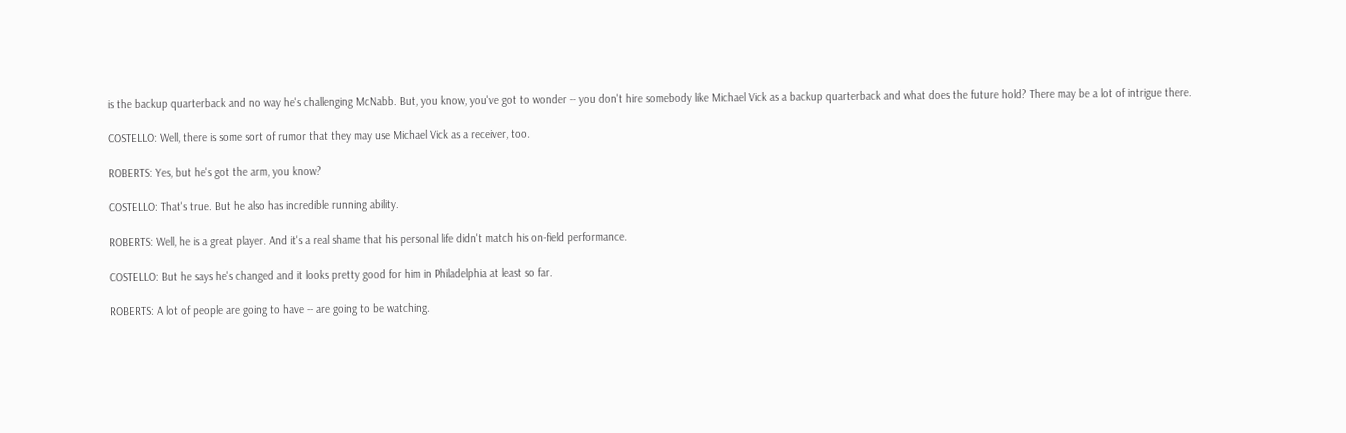is the backup quarterback and no way he's challenging McNabb. But, you know, you've got to wonder -- you don't hire somebody like Michael Vick as a backup quarterback and what does the future hold? There may be a lot of intrigue there.

COSTELLO: Well, there is some sort of rumor that they may use Michael Vick as a receiver, too.

ROBERTS: Yes, but he's got the arm, you know?

COSTELLO: That's true. But he also has incredible running ability.

ROBERTS: Well, he is a great player. And it's a real shame that his personal life didn't match his on-field performance.

COSTELLO: But he says he's changed and it looks pretty good for him in Philadelphia at least so far.

ROBERTS: A lot of people are going to have -- are going to be watching.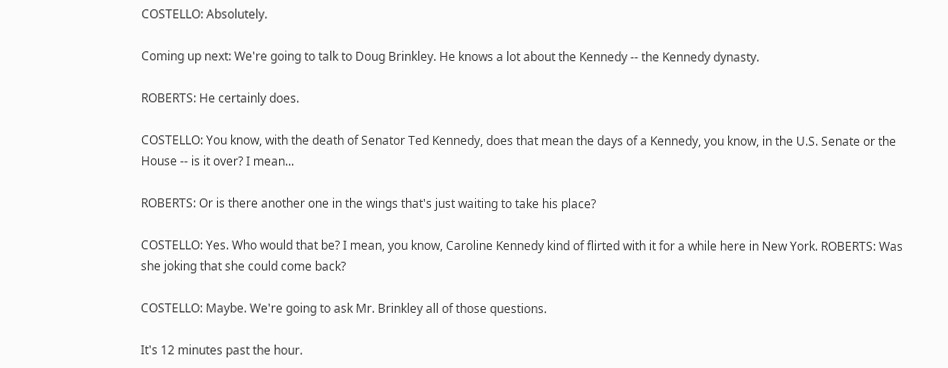COSTELLO: Absolutely.

Coming up next: We're going to talk to Doug Brinkley. He knows a lot about the Kennedy -- the Kennedy dynasty.

ROBERTS: He certainly does.

COSTELLO: You know, with the death of Senator Ted Kennedy, does that mean the days of a Kennedy, you know, in the U.S. Senate or the House -- is it over? I mean...

ROBERTS: Or is there another one in the wings that's just waiting to take his place?

COSTELLO: Yes. Who would that be? I mean, you know, Caroline Kennedy kind of flirted with it for a while here in New York. ROBERTS: Was she joking that she could come back?

COSTELLO: Maybe. We're going to ask Mr. Brinkley all of those questions.

It's 12 minutes past the hour.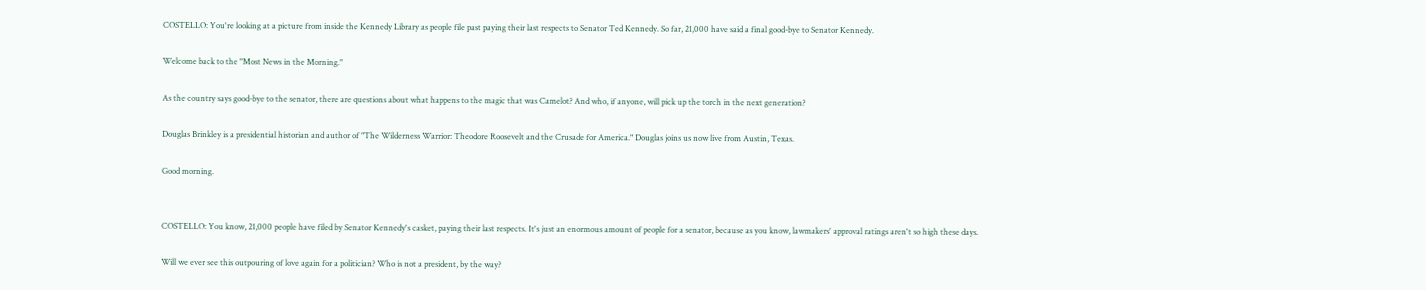COSTELLO: You're looking at a picture from inside the Kennedy Library as people file past paying their last respects to Senator Ted Kennedy. So far, 21,000 have said a final good-bye to Senator Kennedy.

Welcome back to the "Most News in the Morning."

As the country says good-bye to the senator, there are questions about what happens to the magic that was Camelot? And who, if anyone, will pick up the torch in the next generation?

Douglas Brinkley is a presidential historian and author of "The Wilderness Warrior: Theodore Roosevelt and the Crusade for America." Douglas joins us now live from Austin, Texas.

Good morning.


COSTELLO: You know, 21,000 people have filed by Senator Kennedy's casket, paying their last respects. It's just an enormous amount of people for a senator, because as you know, lawmakers' approval ratings aren't so high these days.

Will we ever see this outpouring of love again for a politician? Who is not a president, by the way?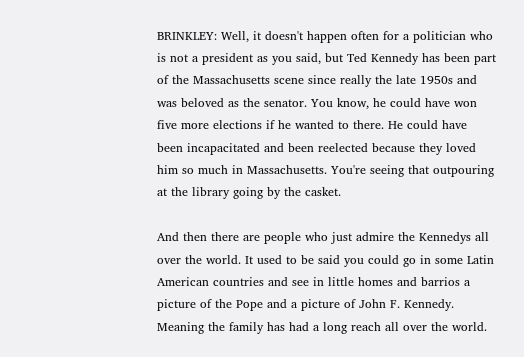BRINKLEY: Well, it doesn't happen often for a politician who is not a president as you said, but Ted Kennedy has been part of the Massachusetts scene since really the late 1950s and was beloved as the senator. You know, he could have won five more elections if he wanted to there. He could have been incapacitated and been reelected because they loved him so much in Massachusetts. You're seeing that outpouring at the library going by the casket.

And then there are people who just admire the Kennedys all over the world. It used to be said you could go in some Latin American countries and see in little homes and barrios a picture of the Pope and a picture of John F. Kennedy. Meaning the family has had a long reach all over the world.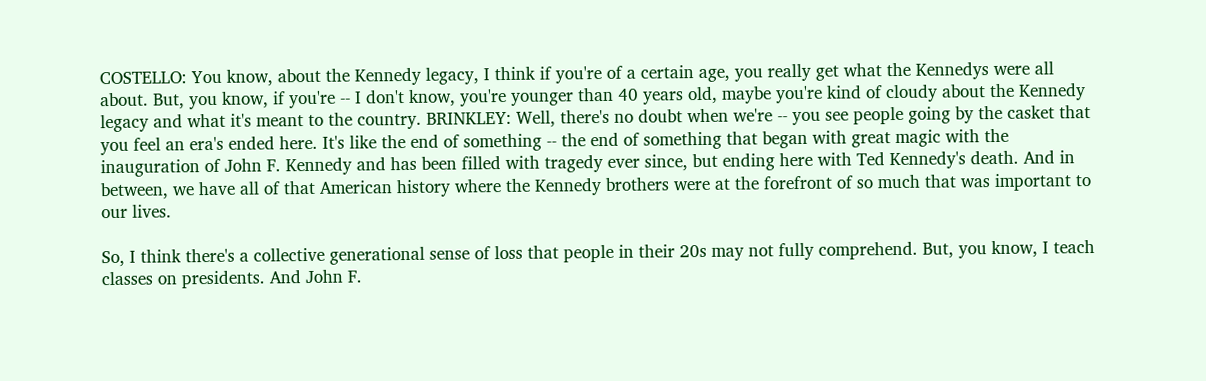COSTELLO: You know, about the Kennedy legacy, I think if you're of a certain age, you really get what the Kennedys were all about. But, you know, if you're -- I don't know, you're younger than 40 years old, maybe you're kind of cloudy about the Kennedy legacy and what it's meant to the country. BRINKLEY: Well, there's no doubt when we're -- you see people going by the casket that you feel an era's ended here. It's like the end of something -- the end of something that began with great magic with the inauguration of John F. Kennedy and has been filled with tragedy ever since, but ending here with Ted Kennedy's death. And in between, we have all of that American history where the Kennedy brothers were at the forefront of so much that was important to our lives.

So, I think there's a collective generational sense of loss that people in their 20s may not fully comprehend. But, you know, I teach classes on presidents. And John F.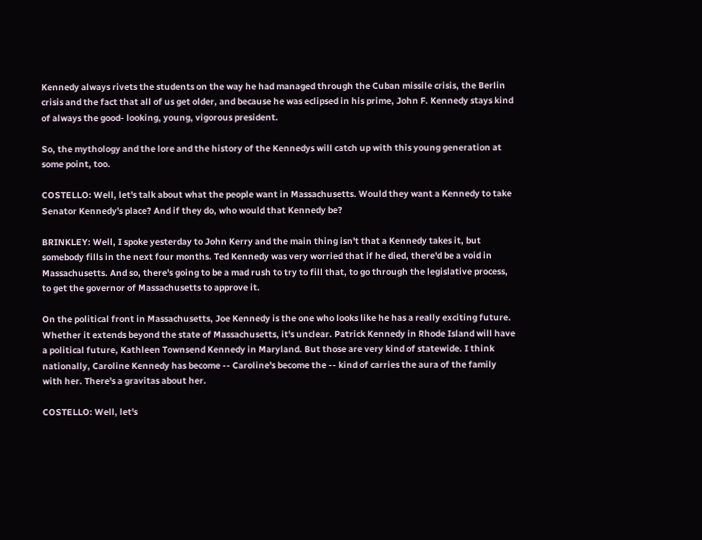Kennedy always rivets the students on the way he had managed through the Cuban missile crisis, the Berlin crisis and the fact that all of us get older, and because he was eclipsed in his prime, John F. Kennedy stays kind of always the good- looking, young, vigorous president.

So, the mythology and the lore and the history of the Kennedys will catch up with this young generation at some point, too.

COSTELLO: Well, let's talk about what the people want in Massachusetts. Would they want a Kennedy to take Senator Kennedy's place? And if they do, who would that Kennedy be?

BRINKLEY: Well, I spoke yesterday to John Kerry and the main thing isn't that a Kennedy takes it, but somebody fills in the next four months. Ted Kennedy was very worried that if he died, there'd be a void in Massachusetts. And so, there's going to be a mad rush to try to fill that, to go through the legislative process, to get the governor of Massachusetts to approve it.

On the political front in Massachusetts, Joe Kennedy is the one who looks like he has a really exciting future. Whether it extends beyond the state of Massachusetts, it's unclear. Patrick Kennedy in Rhode Island will have a political future, Kathleen Townsend Kennedy in Maryland. But those are very kind of statewide. I think nationally, Caroline Kennedy has become -- Caroline's become the -- kind of carries the aura of the family with her. There's a gravitas about her.

COSTELLO: Well, let's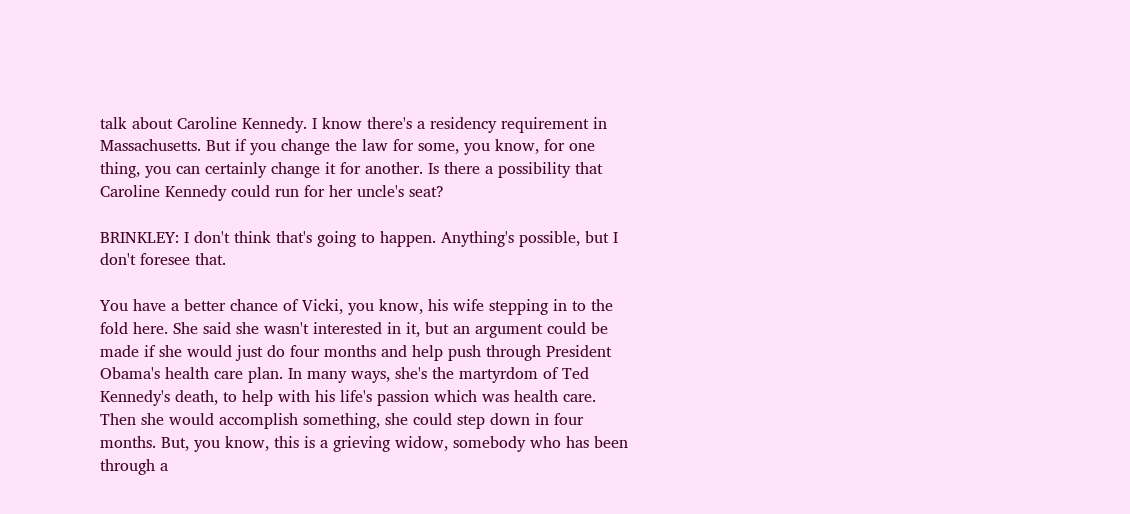talk about Caroline Kennedy. I know there's a residency requirement in Massachusetts. But if you change the law for some, you know, for one thing, you can certainly change it for another. Is there a possibility that Caroline Kennedy could run for her uncle's seat?

BRINKLEY: I don't think that's going to happen. Anything's possible, but I don't foresee that.

You have a better chance of Vicki, you know, his wife stepping in to the fold here. She said she wasn't interested in it, but an argument could be made if she would just do four months and help push through President Obama's health care plan. In many ways, she's the martyrdom of Ted Kennedy's death, to help with his life's passion which was health care. Then she would accomplish something, she could step down in four months. But, you know, this is a grieving widow, somebody who has been through a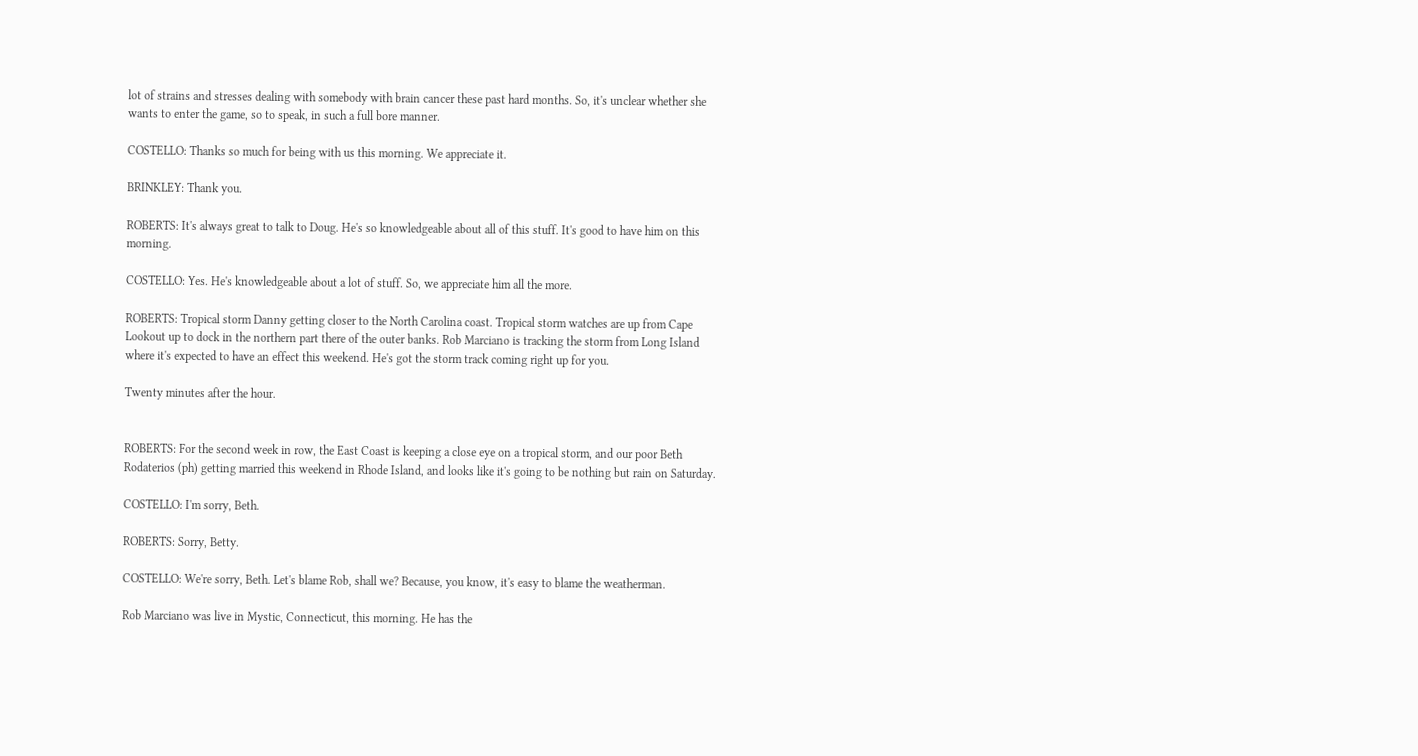lot of strains and stresses dealing with somebody with brain cancer these past hard months. So, it's unclear whether she wants to enter the game, so to speak, in such a full bore manner.

COSTELLO: Thanks so much for being with us this morning. We appreciate it.

BRINKLEY: Thank you.

ROBERTS: It's always great to talk to Doug. He's so knowledgeable about all of this stuff. It's good to have him on this morning.

COSTELLO: Yes. He's knowledgeable about a lot of stuff. So, we appreciate him all the more.

ROBERTS: Tropical storm Danny getting closer to the North Carolina coast. Tropical storm watches are up from Cape Lookout up to dock in the northern part there of the outer banks. Rob Marciano is tracking the storm from Long Island where it's expected to have an effect this weekend. He's got the storm track coming right up for you.

Twenty minutes after the hour.


ROBERTS: For the second week in row, the East Coast is keeping a close eye on a tropical storm, and our poor Beth Rodaterios (ph) getting married this weekend in Rhode Island, and looks like it's going to be nothing but rain on Saturday.

COSTELLO: I'm sorry, Beth.

ROBERTS: Sorry, Betty.

COSTELLO: We're sorry, Beth. Let's blame Rob, shall we? Because, you know, it's easy to blame the weatherman.

Rob Marciano was live in Mystic, Connecticut, this morning. He has the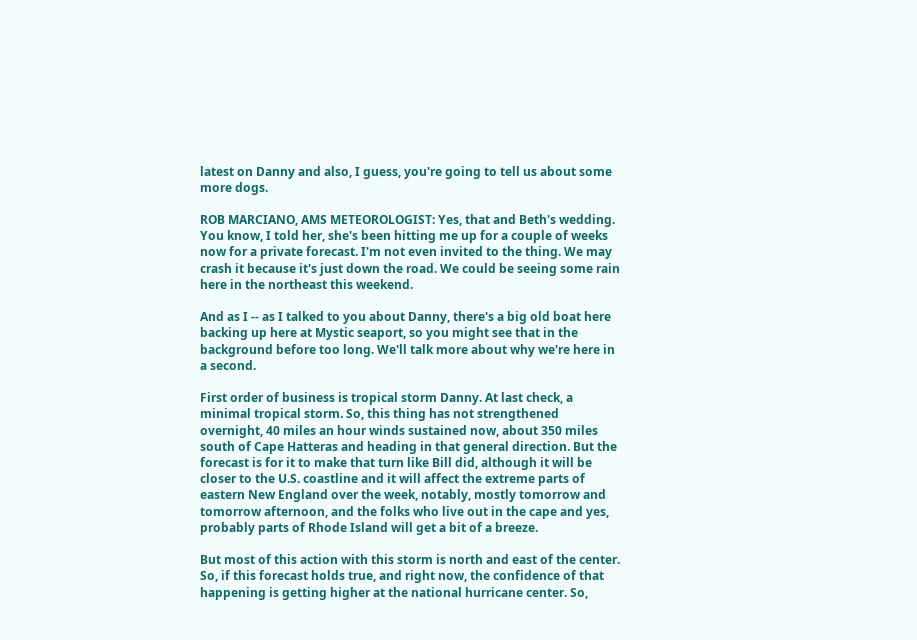latest on Danny and also, I guess, you're going to tell us about some more dogs.

ROB MARCIANO, AMS METEOROLOGIST: Yes, that and Beth's wedding. You know, I told her, she's been hitting me up for a couple of weeks now for a private forecast. I'm not even invited to the thing. We may crash it because it's just down the road. We could be seeing some rain here in the northeast this weekend.

And as I -- as I talked to you about Danny, there's a big old boat here backing up here at Mystic seaport, so you might see that in the background before too long. We'll talk more about why we're here in a second.

First order of business is tropical storm Danny. At last check, a minimal tropical storm. So, this thing has not strengthened overnight, 40 miles an hour winds sustained now, about 350 miles south of Cape Hatteras and heading in that general direction. But the forecast is for it to make that turn like Bill did, although it will be closer to the U.S. coastline and it will affect the extreme parts of eastern New England over the week, notably, mostly tomorrow and tomorrow afternoon, and the folks who live out in the cape and yes, probably parts of Rhode Island will get a bit of a breeze.

But most of this action with this storm is north and east of the center. So, if this forecast holds true, and right now, the confidence of that happening is getting higher at the national hurricane center. So,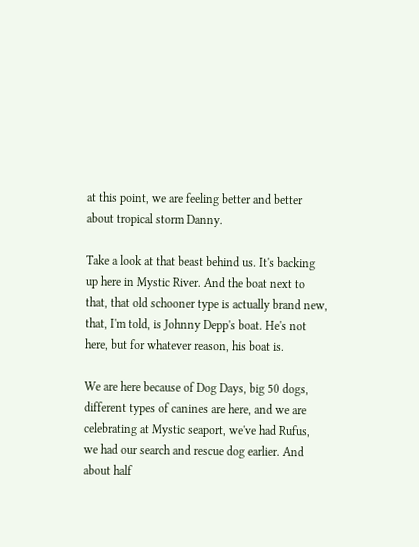at this point, we are feeling better and better about tropical storm Danny.

Take a look at that beast behind us. It's backing up here in Mystic River. And the boat next to that, that old schooner type is actually brand new, that, I'm told, is Johnny Depp's boat. He's not here, but for whatever reason, his boat is.

We are here because of Dog Days, big 50 dogs, different types of canines are here, and we are celebrating at Mystic seaport, we've had Rufus, we had our search and rescue dog earlier. And about half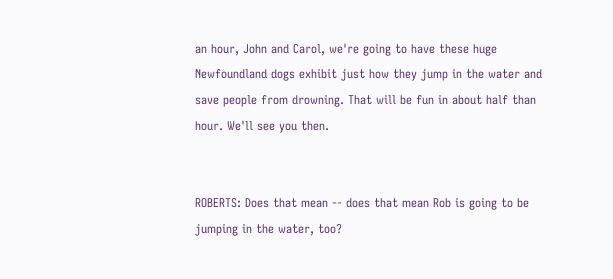an hour, John and Carol, we're going to have these huge Newfoundland dogs exhibit just how they jump in the water and save people from drowning. That will be fun in about half than hour. We'll see you then.


ROBERTS: Does that mean -- does that mean Rob is going to be jumping in the water, too?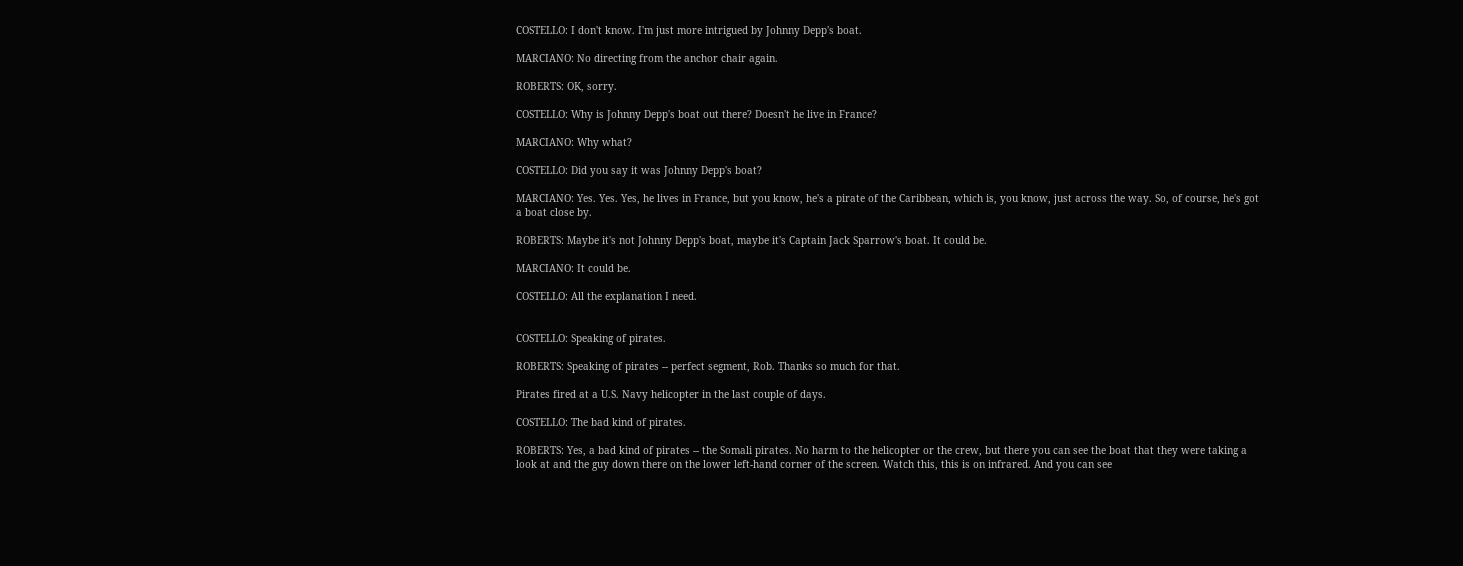COSTELLO: I don't know. I'm just more intrigued by Johnny Depp's boat.

MARCIANO: No directing from the anchor chair again.

ROBERTS: OK, sorry.

COSTELLO: Why is Johnny Depp's boat out there? Doesn't he live in France?

MARCIANO: Why what?

COSTELLO: Did you say it was Johnny Depp's boat?

MARCIANO: Yes. Yes. Yes, he lives in France, but you know, he's a pirate of the Caribbean, which is, you know, just across the way. So, of course, he's got a boat close by.

ROBERTS: Maybe it's not Johnny Depp's boat, maybe it's Captain Jack Sparrow's boat. It could be.

MARCIANO: It could be.

COSTELLO: All the explanation I need.


COSTELLO: Speaking of pirates.

ROBERTS: Speaking of pirates -- perfect segment, Rob. Thanks so much for that.

Pirates fired at a U.S. Navy helicopter in the last couple of days.

COSTELLO: The bad kind of pirates.

ROBERTS: Yes, a bad kind of pirates -- the Somali pirates. No harm to the helicopter or the crew, but there you can see the boat that they were taking a look at and the guy down there on the lower left-hand corner of the screen. Watch this, this is on infrared. And you can see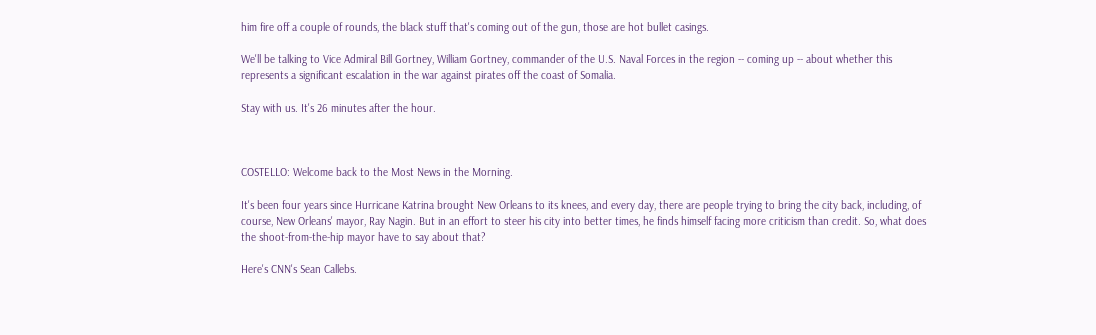him fire off a couple of rounds, the black stuff that's coming out of the gun, those are hot bullet casings.

We'll be talking to Vice Admiral Bill Gortney, William Gortney, commander of the U.S. Naval Forces in the region -- coming up -- about whether this represents a significant escalation in the war against pirates off the coast of Somalia.

Stay with us. It's 26 minutes after the hour.



COSTELLO: Welcome back to the Most News in the Morning.

It's been four years since Hurricane Katrina brought New Orleans to its knees, and every day, there are people trying to bring the city back, including, of course, New Orleans' mayor, Ray Nagin. But in an effort to steer his city into better times, he finds himself facing more criticism than credit. So, what does the shoot-from-the-hip mayor have to say about that?

Here's CNN's Sean Callebs.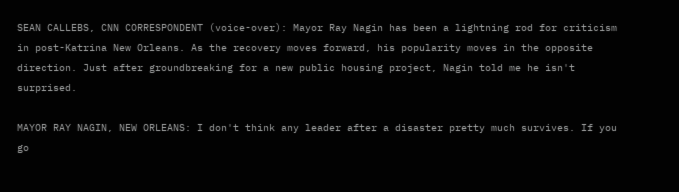SEAN CALLEBS, CNN CORRESPONDENT (voice-over): Mayor Ray Nagin has been a lightning rod for criticism in post-Katrina New Orleans. As the recovery moves forward, his popularity moves in the opposite direction. Just after groundbreaking for a new public housing project, Nagin told me he isn't surprised.

MAYOR RAY NAGIN, NEW ORLEANS: I don't think any leader after a disaster pretty much survives. If you go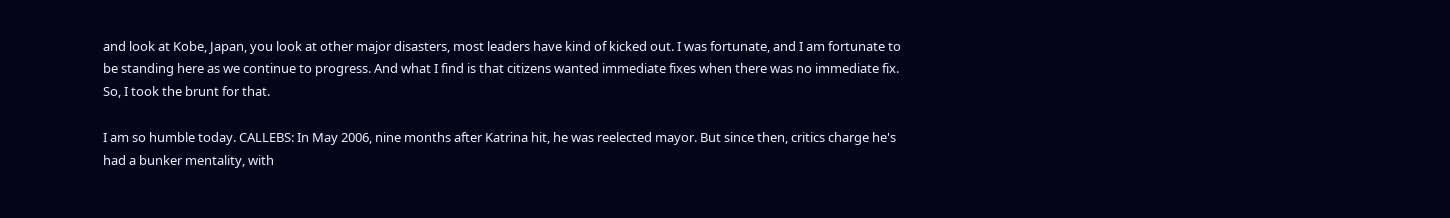and look at Kobe, Japan, you look at other major disasters, most leaders have kind of kicked out. I was fortunate, and I am fortunate to be standing here as we continue to progress. And what I find is that citizens wanted immediate fixes when there was no immediate fix. So, I took the brunt for that.

I am so humble today. CALLEBS: In May 2006, nine months after Katrina hit, he was reelected mayor. But since then, critics charge he's had a bunker mentality, with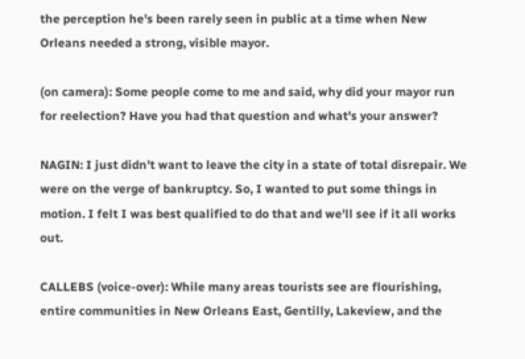the perception he's been rarely seen in public at a time when New Orleans needed a strong, visible mayor.

(on camera): Some people come to me and said, why did your mayor run for reelection? Have you had that question and what's your answer?

NAGIN: I just didn't want to leave the city in a state of total disrepair. We were on the verge of bankruptcy. So, I wanted to put some things in motion. I felt I was best qualified to do that and we'll see if it all works out.

CALLEBS (voice-over): While many areas tourists see are flourishing, entire communities in New Orleans East, Gentilly, Lakeview, and the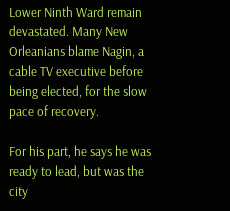Lower Ninth Ward remain devastated. Many New Orleanians blame Nagin, a cable TV executive before being elected, for the slow pace of recovery.

For his part, he says he was ready to lead, but was the city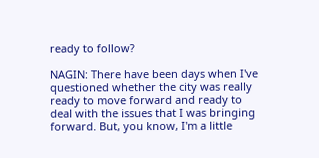ready to follow?

NAGIN: There have been days when I've questioned whether the city was really ready to move forward and ready to deal with the issues that I was bringing forward. But, you know, I'm a little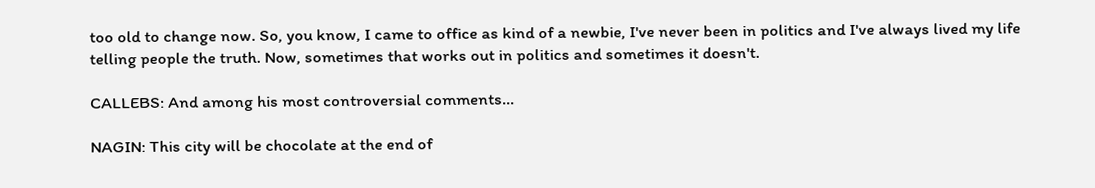too old to change now. So, you know, I came to office as kind of a newbie, I've never been in politics and I've always lived my life telling people the truth. Now, sometimes that works out in politics and sometimes it doesn't.

CALLEBS: And among his most controversial comments...

NAGIN: This city will be chocolate at the end of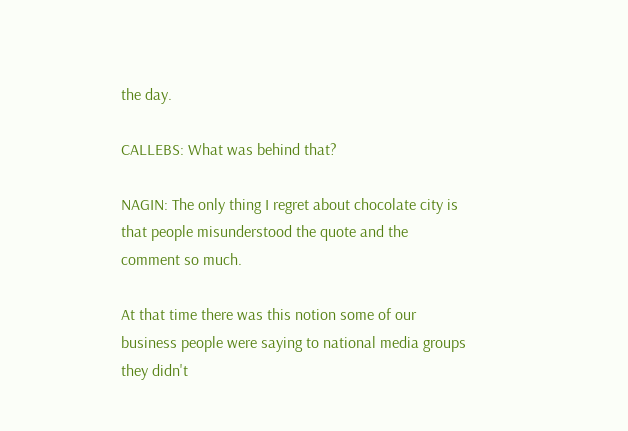the day.

CALLEBS: What was behind that?

NAGIN: The only thing I regret about chocolate city is that people misunderstood the quote and the comment so much.

At that time there was this notion some of our business people were saying to national media groups they didn't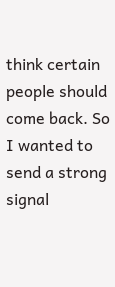think certain people should come back. So I wanted to send a strong signal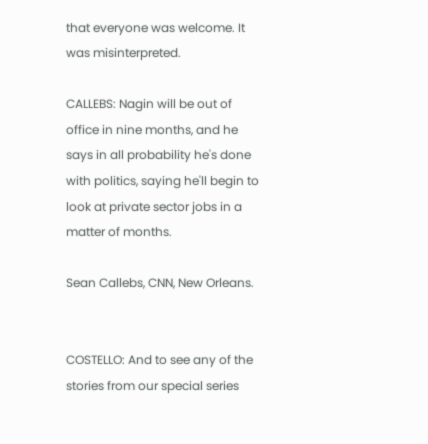that everyone was welcome. It was misinterpreted.

CALLEBS: Nagin will be out of office in nine months, and he says in all probability he's done with politics, saying he'll begin to look at private sector jobs in a matter of months.

Sean Callebs, CNN, New Orleans.


COSTELLO: And to see any of the stories from our special series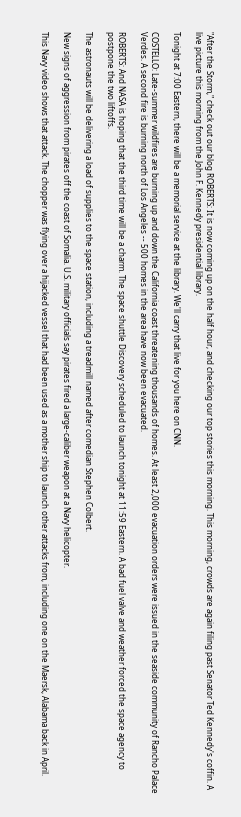"After the Storm," check out our blog ROBERTS: It is now coming up on the half hour, and checking our top stories this morning. This morning, crowds are again filing past Senator Ted Kennedy's coffin. A live picture this morning from the John F. Kennedy presidential library.

Tonight at 7:00 Eastern, there will be a memorial service at the library. We'll carry that live for you here on CNN.

COSTELLO: Late-summer wildfires are burning up and down the California coast threatening thousands of homes. At least 2,000 evacuation orders were issued in the seaside community of Rancho Palace Verdes. A second fire is burning north of Los Angeles -- 500 homes in the area have now been evacuated.

ROBERTS: And NASA is hoping that the third time will be a charm. The space shuttle Discovery scheduled to launch tonight at 11:59 Eastern. A bad fuel valve and weather forced the space agency to postpone the two liftoffs.

The astronauts will be delivering a load of supplies to the space station, including a treadmill named after comedian Stephen Colbert.

New signs of aggression from pirates off the coast of Somalia. U.S. military officials say pirates fired a large-caliber weapon at a Navy helicopter.

This Navy video shows that attack. The chopper was flying over a hijacked vessel that had been used as a mother ship to launch other attacks from, including one on the Maersk, Alabama back in April.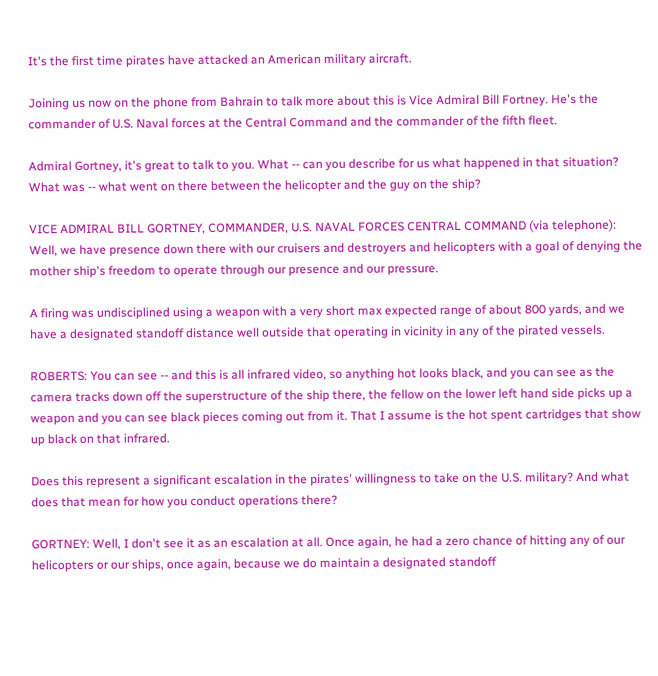It's the first time pirates have attacked an American military aircraft.

Joining us now on the phone from Bahrain to talk more about this is Vice Admiral Bill Fortney. He's the commander of U.S. Naval forces at the Central Command and the commander of the fifth fleet.

Admiral Gortney, it's great to talk to you. What -- can you describe for us what happened in that situation? What was -- what went on there between the helicopter and the guy on the ship?

VICE ADMIRAL BILL GORTNEY, COMMANDER, U.S. NAVAL FORCES CENTRAL COMMAND (via telephone): Well, we have presence down there with our cruisers and destroyers and helicopters with a goal of denying the mother ship's freedom to operate through our presence and our pressure.

A firing was undisciplined using a weapon with a very short max expected range of about 800 yards, and we have a designated standoff distance well outside that operating in vicinity in any of the pirated vessels.

ROBERTS: You can see -- and this is all infrared video, so anything hot looks black, and you can see as the camera tracks down off the superstructure of the ship there, the fellow on the lower left hand side picks up a weapon and you can see black pieces coming out from it. That I assume is the hot spent cartridges that show up black on that infrared.

Does this represent a significant escalation in the pirates' willingness to take on the U.S. military? And what does that mean for how you conduct operations there?

GORTNEY: Well, I don't see it as an escalation at all. Once again, he had a zero chance of hitting any of our helicopters or our ships, once again, because we do maintain a designated standoff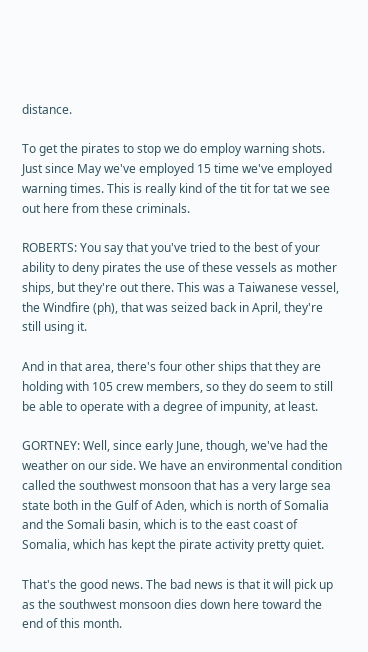distance.

To get the pirates to stop we do employ warning shots. Just since May we've employed 15 time we've employed warning times. This is really kind of the tit for tat we see out here from these criminals.

ROBERTS: You say that you've tried to the best of your ability to deny pirates the use of these vessels as mother ships, but they're out there. This was a Taiwanese vessel, the Windfire (ph), that was seized back in April, they're still using it.

And in that area, there's four other ships that they are holding with 105 crew members, so they do seem to still be able to operate with a degree of impunity, at least.

GORTNEY: Well, since early June, though, we've had the weather on our side. We have an environmental condition called the southwest monsoon that has a very large sea state both in the Gulf of Aden, which is north of Somalia and the Somali basin, which is to the east coast of Somalia, which has kept the pirate activity pretty quiet.

That's the good news. The bad news is that it will pick up as the southwest monsoon dies down here toward the end of this month.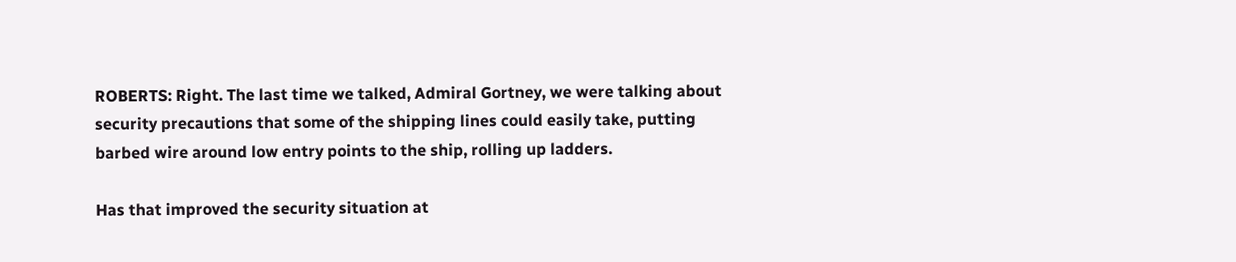ROBERTS: Right. The last time we talked, Admiral Gortney, we were talking about security precautions that some of the shipping lines could easily take, putting barbed wire around low entry points to the ship, rolling up ladders.

Has that improved the security situation at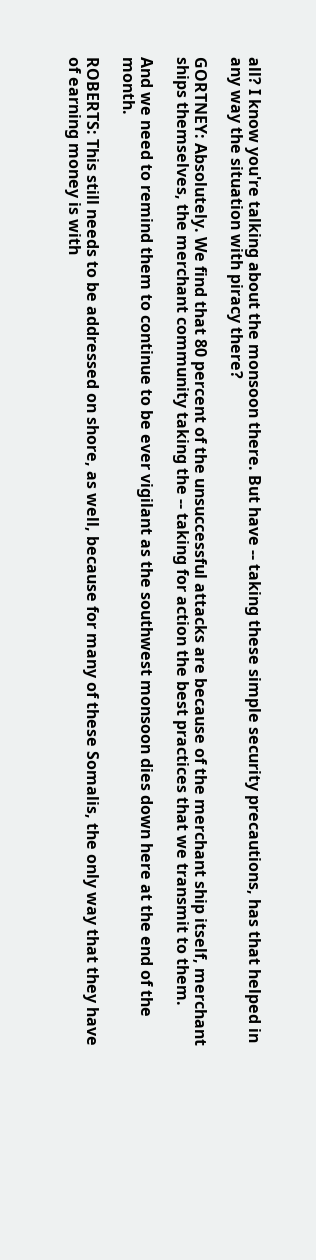all? I know you're talking about the monsoon there. But have -- taking these simple security precautions, has that helped in any way the situation with piracy there?

GORTNEY: Absolutely. We find that 80 percent of the unsuccessful attacks are because of the merchant ship itself, merchant ships themselves, the merchant community taking the -- taking for action the best practices that we transmit to them.

And we need to remind them to continue to be ever vigilant as the southwest monsoon dies down here at the end of the month.

ROBERTS: This still needs to be addressed on shore, as well, because for many of these Somalis, the only way that they have of earning money is with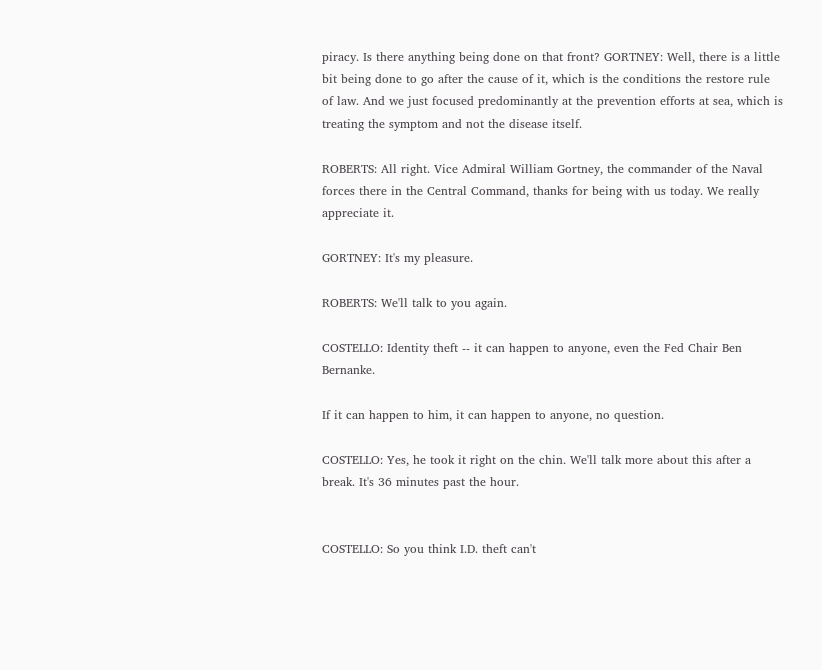piracy. Is there anything being done on that front? GORTNEY: Well, there is a little bit being done to go after the cause of it, which is the conditions the restore rule of law. And we just focused predominantly at the prevention efforts at sea, which is treating the symptom and not the disease itself.

ROBERTS: All right. Vice Admiral William Gortney, the commander of the Naval forces there in the Central Command, thanks for being with us today. We really appreciate it.

GORTNEY: It's my pleasure.

ROBERTS: We'll talk to you again.

COSTELLO: Identity theft -- it can happen to anyone, even the Fed Chair Ben Bernanke.

If it can happen to him, it can happen to anyone, no question.

COSTELLO: Yes, he took it right on the chin. We'll talk more about this after a break. It's 36 minutes past the hour.


COSTELLO: So you think I.D. theft can't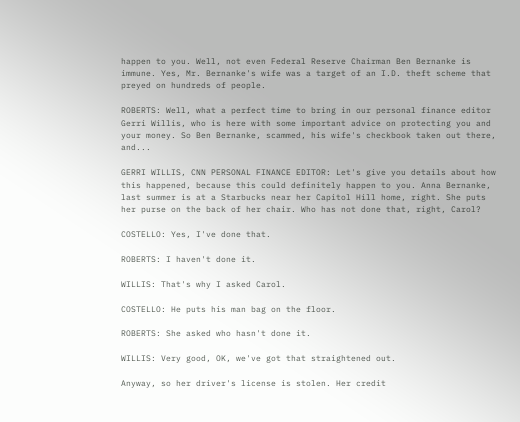happen to you. Well, not even Federal Reserve Chairman Ben Bernanke is immune. Yes, Mr. Bernanke's wife was a target of an I.D. theft scheme that preyed on hundreds of people.

ROBERTS: Well, what a perfect time to bring in our personal finance editor Gerri Willis, who is here with some important advice on protecting you and your money. So Ben Bernanke, scammed, his wife's checkbook taken out there, and...

GERRI WILLIS, CNN PERSONAL FINANCE EDITOR: Let's give you details about how this happened, because this could definitely happen to you. Anna Bernanke, last summer is at a Starbucks near her Capitol Hill home, right. She puts her purse on the back of her chair. Who has not done that, right, Carol?

COSTELLO: Yes, I've done that.

ROBERTS: I haven't done it.

WILLIS: That's why I asked Carol.

COSTELLO: He puts his man bag on the floor.

ROBERTS: She asked who hasn't done it.

WILLIS: Very good, OK, we've got that straightened out.

Anyway, so her driver's license is stolen. Her credit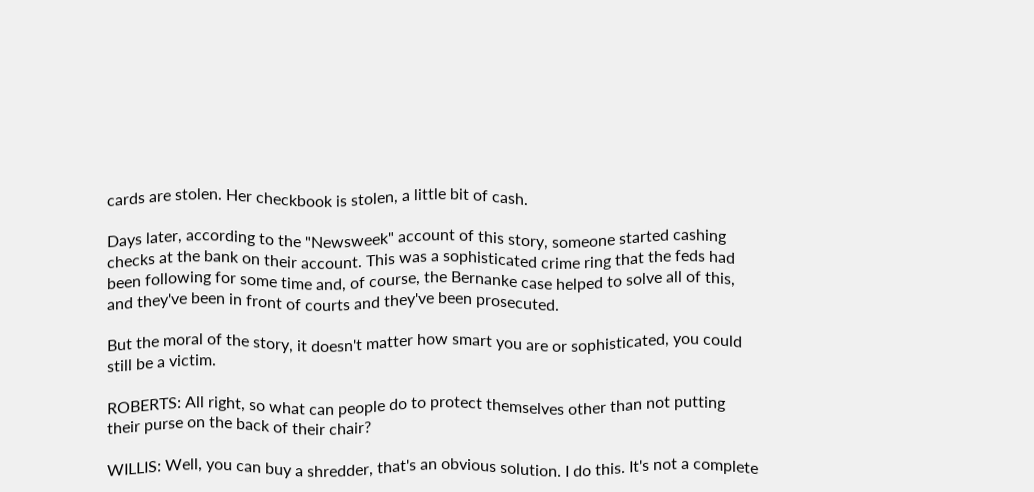cards are stolen. Her checkbook is stolen, a little bit of cash.

Days later, according to the "Newsweek" account of this story, someone started cashing checks at the bank on their account. This was a sophisticated crime ring that the feds had been following for some time and, of course, the Bernanke case helped to solve all of this, and they've been in front of courts and they've been prosecuted.

But the moral of the story, it doesn't matter how smart you are or sophisticated, you could still be a victim.

ROBERTS: All right, so what can people do to protect themselves other than not putting their purse on the back of their chair?

WILLIS: Well, you can buy a shredder, that's an obvious solution. I do this. It's not a complete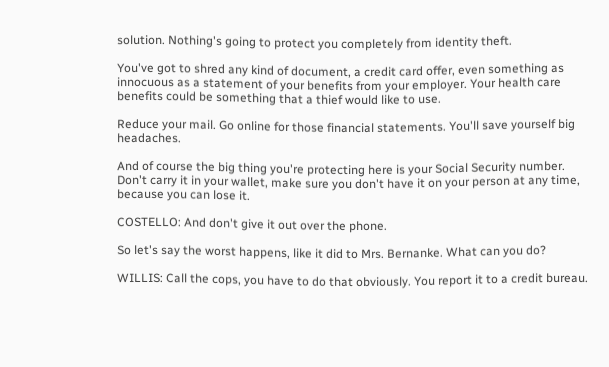solution. Nothing's going to protect you completely from identity theft.

You've got to shred any kind of document, a credit card offer, even something as innocuous as a statement of your benefits from your employer. Your health care benefits could be something that a thief would like to use.

Reduce your mail. Go online for those financial statements. You'll save yourself big headaches.

And of course the big thing you're protecting here is your Social Security number. Don't carry it in your wallet, make sure you don't have it on your person at any time, because you can lose it.

COSTELLO: And don't give it out over the phone.

So let's say the worst happens, like it did to Mrs. Bernanke. What can you do?

WILLIS: Call the cops, you have to do that obviously. You report it to a credit bureau.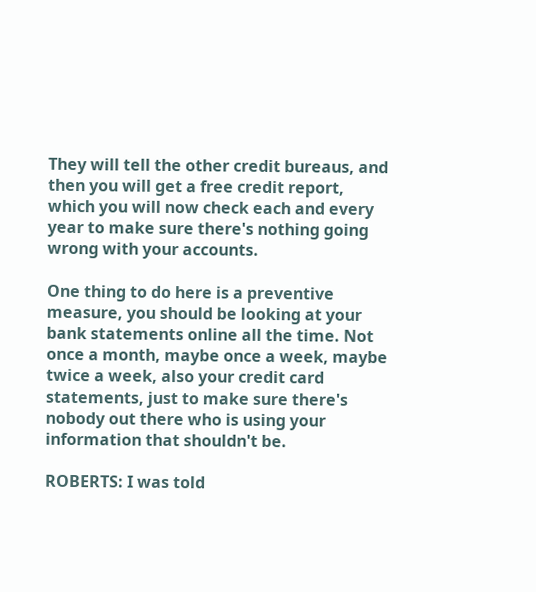They will tell the other credit bureaus, and then you will get a free credit report, which you will now check each and every year to make sure there's nothing going wrong with your accounts.

One thing to do here is a preventive measure, you should be looking at your bank statements online all the time. Not once a month, maybe once a week, maybe twice a week, also your credit card statements, just to make sure there's nobody out there who is using your information that shouldn't be.

ROBERTS: I was told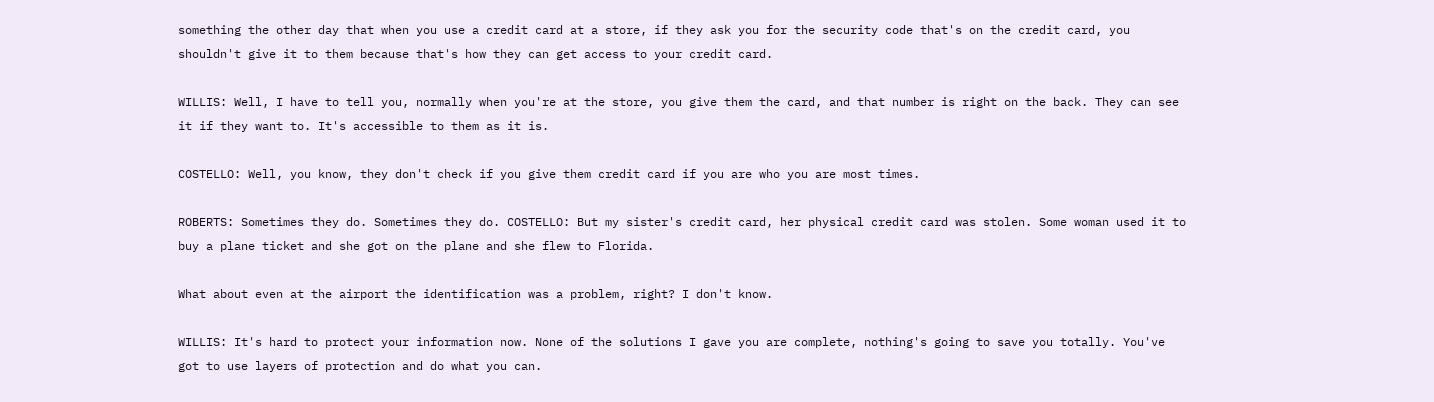something the other day that when you use a credit card at a store, if they ask you for the security code that's on the credit card, you shouldn't give it to them because that's how they can get access to your credit card.

WILLIS: Well, I have to tell you, normally when you're at the store, you give them the card, and that number is right on the back. They can see it if they want to. It's accessible to them as it is.

COSTELLO: Well, you know, they don't check if you give them credit card if you are who you are most times.

ROBERTS: Sometimes they do. Sometimes they do. COSTELLO: But my sister's credit card, her physical credit card was stolen. Some woman used it to buy a plane ticket and she got on the plane and she flew to Florida.

What about even at the airport the identification was a problem, right? I don't know.

WILLIS: It's hard to protect your information now. None of the solutions I gave you are complete, nothing's going to save you totally. You've got to use layers of protection and do what you can.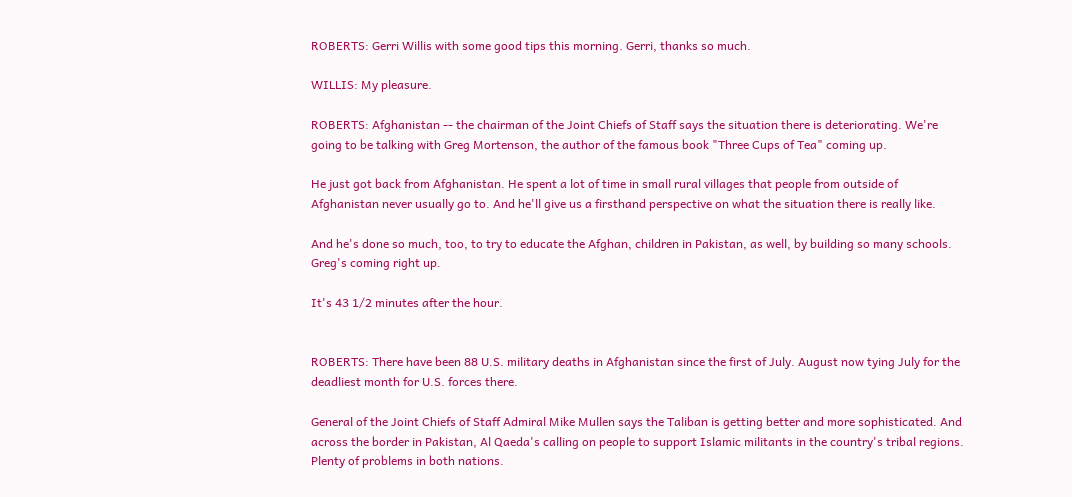ROBERTS: Gerri Willis with some good tips this morning. Gerri, thanks so much.

WILLIS: My pleasure.

ROBERTS: Afghanistan -- the chairman of the Joint Chiefs of Staff says the situation there is deteriorating. We're going to be talking with Greg Mortenson, the author of the famous book "Three Cups of Tea" coming up.

He just got back from Afghanistan. He spent a lot of time in small rural villages that people from outside of Afghanistan never usually go to. And he'll give us a firsthand perspective on what the situation there is really like.

And he's done so much, too, to try to educate the Afghan, children in Pakistan, as well, by building so many schools. Greg's coming right up.

It's 43 1/2 minutes after the hour.


ROBERTS: There have been 88 U.S. military deaths in Afghanistan since the first of July. August now tying July for the deadliest month for U.S. forces there.

General of the Joint Chiefs of Staff Admiral Mike Mullen says the Taliban is getting better and more sophisticated. And across the border in Pakistan, Al Qaeda's calling on people to support Islamic militants in the country's tribal regions. Plenty of problems in both nations.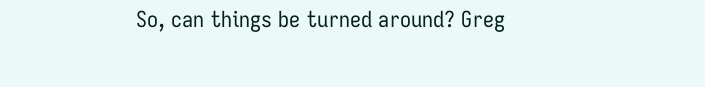So, can things be turned around? Greg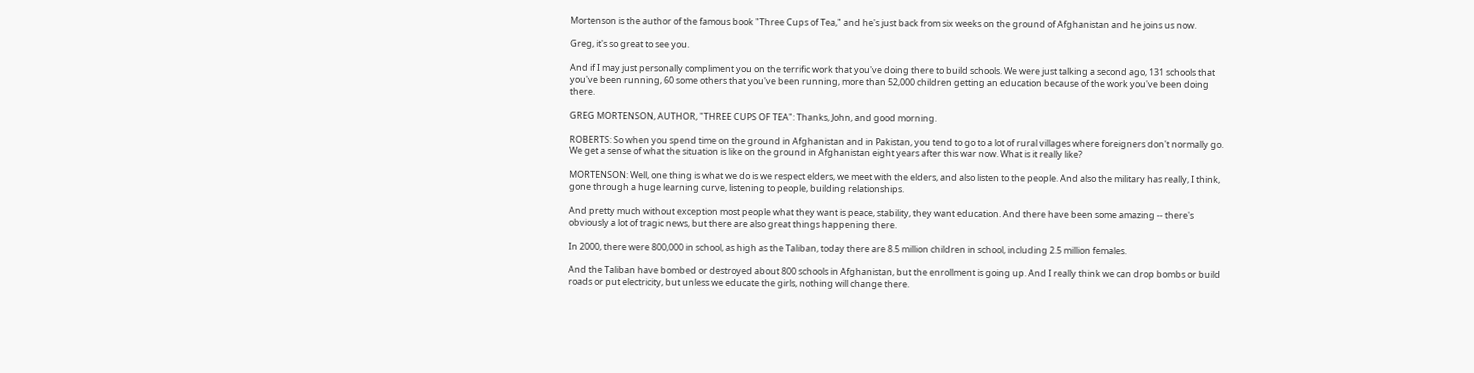Mortenson is the author of the famous book "Three Cups of Tea," and he's just back from six weeks on the ground of Afghanistan and he joins us now.

Greg, it's so great to see you.

And if I may just personally compliment you on the terrific work that you've doing there to build schools. We were just talking a second ago, 131 schools that you've been running, 60 some others that you've been running, more than 52,000 children getting an education because of the work you've been doing there.

GREG MORTENSON, AUTHOR, "THREE CUPS OF TEA": Thanks, John, and good morning.

ROBERTS: So when you spend time on the ground in Afghanistan and in Pakistan, you tend to go to a lot of rural villages where foreigners don't normally go. We get a sense of what the situation is like on the ground in Afghanistan eight years after this war now. What is it really like?

MORTENSON: Well, one thing is what we do is we respect elders, we meet with the elders, and also listen to the people. And also the military has really, I think, gone through a huge learning curve, listening to people, building relationships.

And pretty much without exception most people what they want is peace, stability, they want education. And there have been some amazing -- there's obviously a lot of tragic news, but there are also great things happening there.

In 2000, there were 800,000 in school, as high as the Taliban, today there are 8.5 million children in school, including 2.5 million females.

And the Taliban have bombed or destroyed about 800 schools in Afghanistan, but the enrollment is going up. And I really think we can drop bombs or build roads or put electricity, but unless we educate the girls, nothing will change there.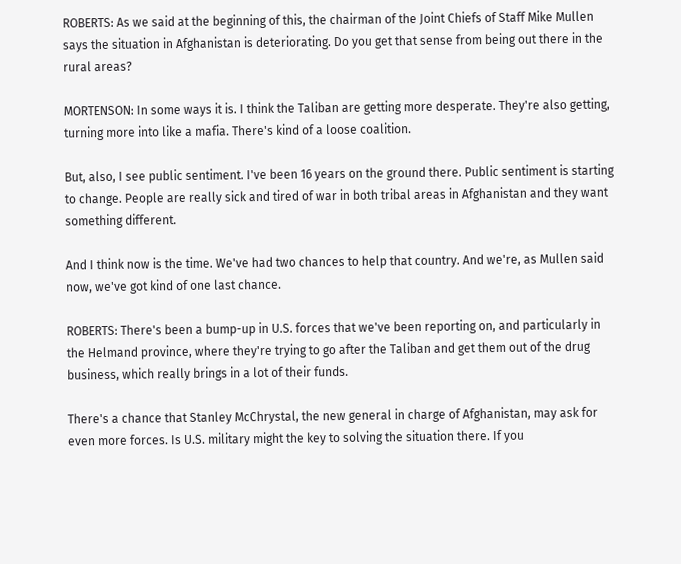ROBERTS: As we said at the beginning of this, the chairman of the Joint Chiefs of Staff Mike Mullen says the situation in Afghanistan is deteriorating. Do you get that sense from being out there in the rural areas?

MORTENSON: In some ways it is. I think the Taliban are getting more desperate. They're also getting, turning more into like a mafia. There's kind of a loose coalition.

But, also, I see public sentiment. I've been 16 years on the ground there. Public sentiment is starting to change. People are really sick and tired of war in both tribal areas in Afghanistan and they want something different.

And I think now is the time. We've had two chances to help that country. And we're, as Mullen said now, we've got kind of one last chance.

ROBERTS: There's been a bump-up in U.S. forces that we've been reporting on, and particularly in the Helmand province, where they're trying to go after the Taliban and get them out of the drug business, which really brings in a lot of their funds.

There's a chance that Stanley McChrystal, the new general in charge of Afghanistan, may ask for even more forces. Is U.S. military might the key to solving the situation there. If you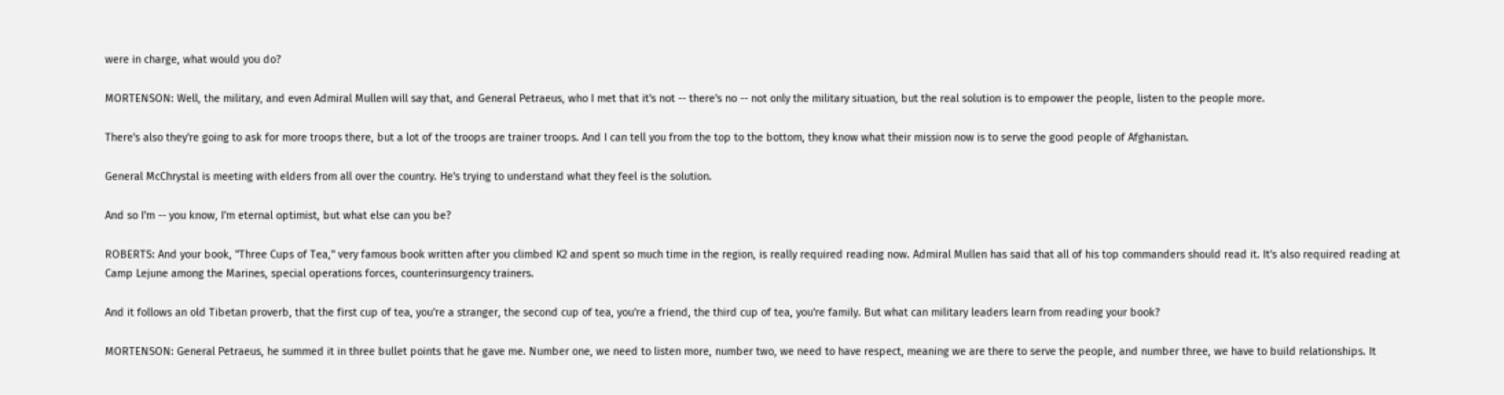were in charge, what would you do?

MORTENSON: Well, the military, and even Admiral Mullen will say that, and General Petraeus, who I met that it's not -- there's no -- not only the military situation, but the real solution is to empower the people, listen to the people more.

There's also they're going to ask for more troops there, but a lot of the troops are trainer troops. And I can tell you from the top to the bottom, they know what their mission now is to serve the good people of Afghanistan.

General McChrystal is meeting with elders from all over the country. He's trying to understand what they feel is the solution.

And so I'm -- you know, I'm eternal optimist, but what else can you be?

ROBERTS: And your book, "Three Cups of Tea," very famous book written after you climbed K2 and spent so much time in the region, is really required reading now. Admiral Mullen has said that all of his top commanders should read it. It's also required reading at Camp Lejune among the Marines, special operations forces, counterinsurgency trainers.

And it follows an old Tibetan proverb, that the first cup of tea, you're a stranger, the second cup of tea, you're a friend, the third cup of tea, you're family. But what can military leaders learn from reading your book?

MORTENSON: General Petraeus, he summed it in three bullet points that he gave me. Number one, we need to listen more, number two, we need to have respect, meaning we are there to serve the people, and number three, we have to build relationships. It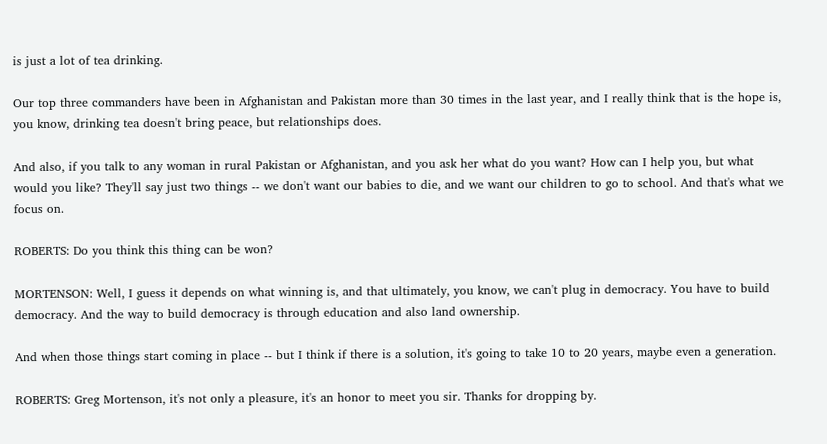is just a lot of tea drinking.

Our top three commanders have been in Afghanistan and Pakistan more than 30 times in the last year, and I really think that is the hope is, you know, drinking tea doesn't bring peace, but relationships does.

And also, if you talk to any woman in rural Pakistan or Afghanistan, and you ask her what do you want? How can I help you, but what would you like? They'll say just two things -- we don't want our babies to die, and we want our children to go to school. And that's what we focus on.

ROBERTS: Do you think this thing can be won?

MORTENSON: Well, I guess it depends on what winning is, and that ultimately, you know, we can't plug in democracy. You have to build democracy. And the way to build democracy is through education and also land ownership.

And when those things start coming in place -- but I think if there is a solution, it's going to take 10 to 20 years, maybe even a generation.

ROBERTS: Greg Mortenson, it's not only a pleasure, it's an honor to meet you sir. Thanks for dropping by.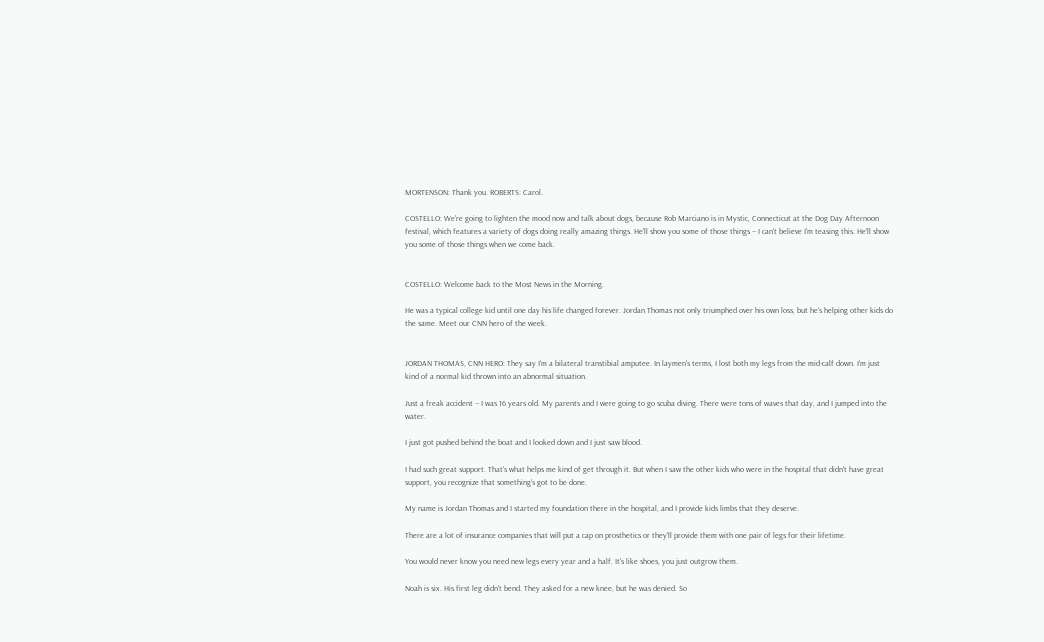MORTENSON: Thank you. ROBERTS: Carol.

COSTELLO: We're going to lighten the mood now and talk about dogs, because Rob Marciano is in Mystic, Connecticut at the Dog Day Afternoon festival, which features a variety of dogs doing really amazing things. He'll show you some of those things -- I can't believe I'm teasing this. He'll show you some of those things when we come back.


COSTELLO: Welcome back to the Most News in the Morning.

He was a typical college kid until one day his life changed forever. Jordan Thomas not only triumphed over his own loss, but he's helping other kids do the same. Meet our CNN hero of the week.


JORDAN THOMAS, CNN HERO: They say I'm a bilateral transtibial amputee. In laymen's terms, I lost both my legs from the mid-calf down. I'm just kind of a normal kid thrown into an abnormal situation.

Just a freak accident -- I was 16 years old. My parents and I were going to go scuba diving. There were tons of waves that day, and I jumped into the water.

I just got pushed behind the boat and I looked down and I just saw blood.

I had such great support. That's what helps me kind of get through it. But when I saw the other kids who were in the hospital that didn't have great support, you recognize that something's got to be done.

My name is Jordan Thomas and I started my foundation there in the hospital, and I provide kids limbs that they deserve.

There are a lot of insurance companies that will put a cap on prosthetics or they'll provide them with one pair of legs for their lifetime.

You would never know you need new legs every year and a half. It's like shoes, you just outgrow them.

Noah is six. His first leg didn't bend. They asked for a new knee, but he was denied. So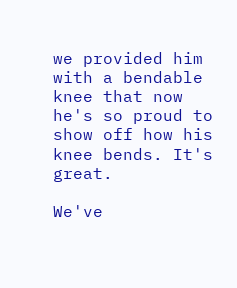we provided him with a bendable knee that now he's so proud to show off how his knee bends. It's great.

We've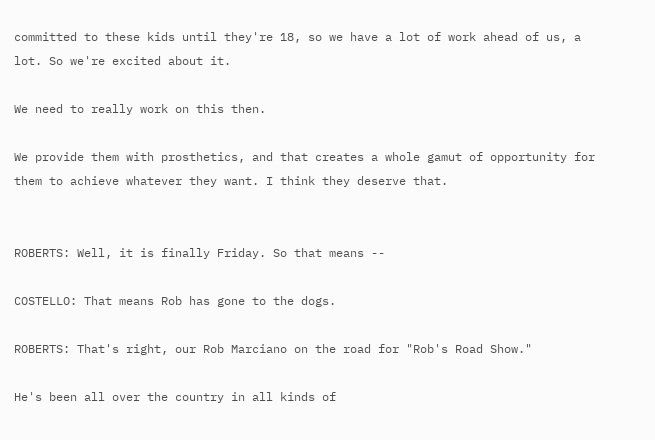committed to these kids until they're 18, so we have a lot of work ahead of us, a lot. So we're excited about it.

We need to really work on this then.

We provide them with prosthetics, and that creates a whole gamut of opportunity for them to achieve whatever they want. I think they deserve that.


ROBERTS: Well, it is finally Friday. So that means --

COSTELLO: That means Rob has gone to the dogs.

ROBERTS: That's right, our Rob Marciano on the road for "Rob's Road Show."

He's been all over the country in all kinds of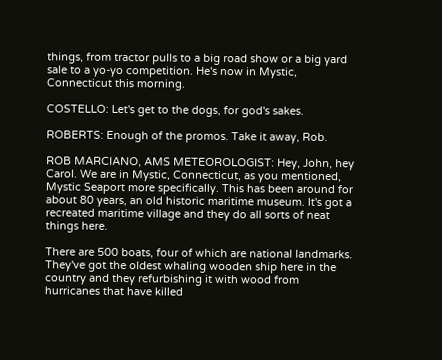things, from tractor pulls to a big road show or a big yard sale to a yo-yo competition. He's now in Mystic, Connecticut this morning.

COSTELLO: Let's get to the dogs, for god's sakes.

ROBERTS: Enough of the promos. Take it away, Rob.

ROB MARCIANO, AMS METEOROLOGIST: Hey, John, hey Carol. We are in Mystic, Connecticut, as you mentioned, Mystic Seaport more specifically. This has been around for about 80 years, an old historic maritime museum. It's got a recreated maritime village and they do all sorts of neat things here.

There are 500 boats, four of which are national landmarks. They've got the oldest whaling wooden ship here in the country and they refurbishing it with wood from hurricanes that have killed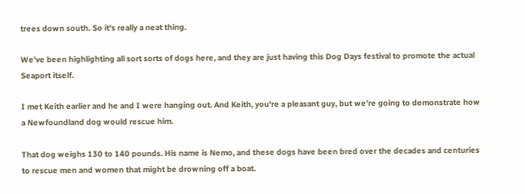trees down south. So it's really a neat thing.

We've been highlighting all sort sorts of dogs here, and they are just having this Dog Days festival to promote the actual Seaport itself.

I met Keith earlier and he and I were hanging out. And Keith, you're a pleasant guy, but we're going to demonstrate how a Newfoundland dog would rescue him.

That dog weighs 130 to 140 pounds. His name is Nemo, and these dogs have been bred over the decades and centuries to rescue men and women that might be drowning off a boat.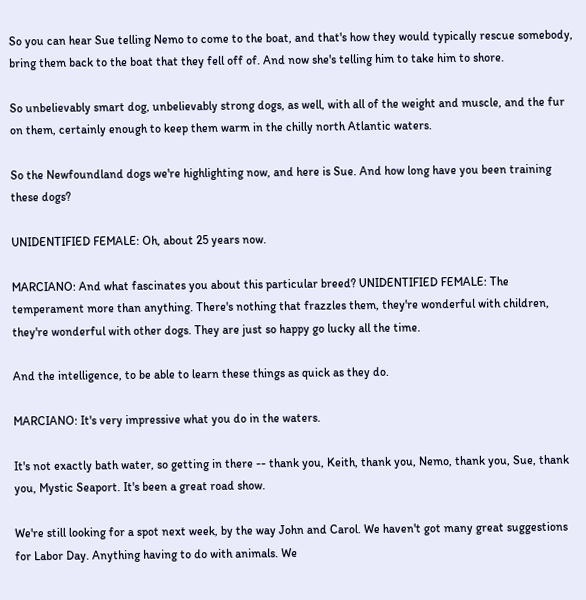So you can hear Sue telling Nemo to come to the boat, and that's how they would typically rescue somebody, bring them back to the boat that they fell off of. And now she's telling him to take him to shore.

So unbelievably smart dog, unbelievably strong dogs, as well, with all of the weight and muscle, and the fur on them, certainly enough to keep them warm in the chilly north Atlantic waters.

So the Newfoundland dogs we're highlighting now, and here is Sue. And how long have you been training these dogs?

UNIDENTIFIED FEMALE: Oh, about 25 years now.

MARCIANO: And what fascinates you about this particular breed? UNIDENTIFIED FEMALE: The temperament more than anything. There's nothing that frazzles them, they're wonderful with children, they're wonderful with other dogs. They are just so happy go lucky all the time.

And the intelligence, to be able to learn these things as quick as they do.

MARCIANO: It's very impressive what you do in the waters.

It's not exactly bath water, so getting in there -- thank you, Keith, thank you, Nemo, thank you, Sue, thank you, Mystic Seaport. It's been a great road show.

We're still looking for a spot next week, by the way John and Carol. We haven't got many great suggestions for Labor Day. Anything having to do with animals. We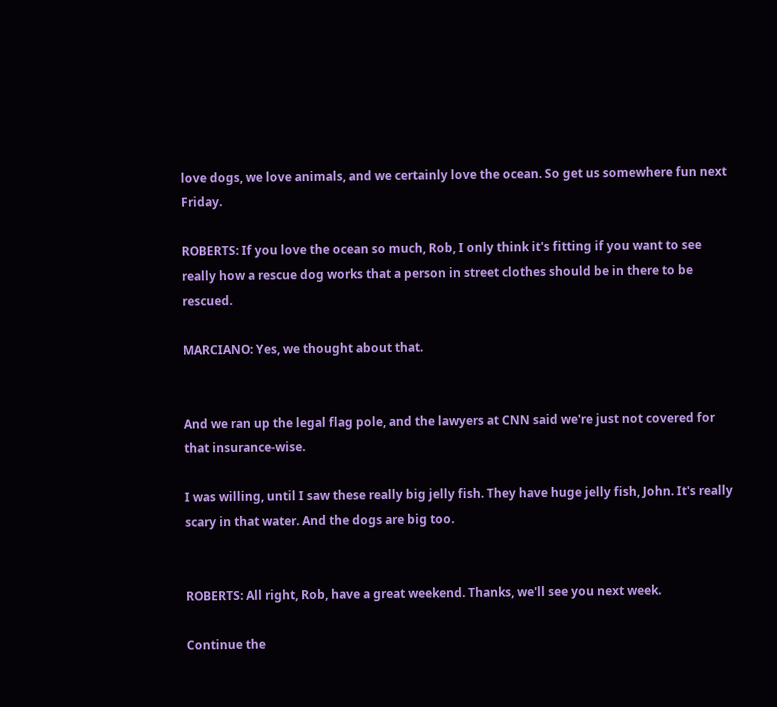love dogs, we love animals, and we certainly love the ocean. So get us somewhere fun next Friday.

ROBERTS: If you love the ocean so much, Rob, I only think it's fitting if you want to see really how a rescue dog works that a person in street clothes should be in there to be rescued.

MARCIANO: Yes, we thought about that.


And we ran up the legal flag pole, and the lawyers at CNN said we're just not covered for that insurance-wise.

I was willing, until I saw these really big jelly fish. They have huge jelly fish, John. It's really scary in that water. And the dogs are big too.


ROBERTS: All right, Rob, have a great weekend. Thanks, we'll see you next week.

Continue the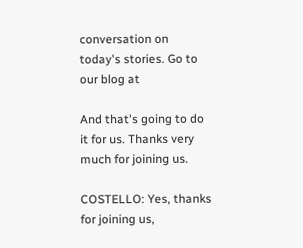conversation on today's stories. Go to our blog at

And that's going to do it for us. Thanks very much for joining us.

COSTELLO: Yes, thanks for joining us,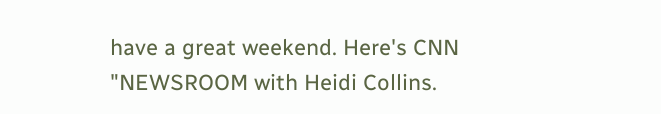have a great weekend. Here's CNN "NEWSROOM with Heidi Collins.